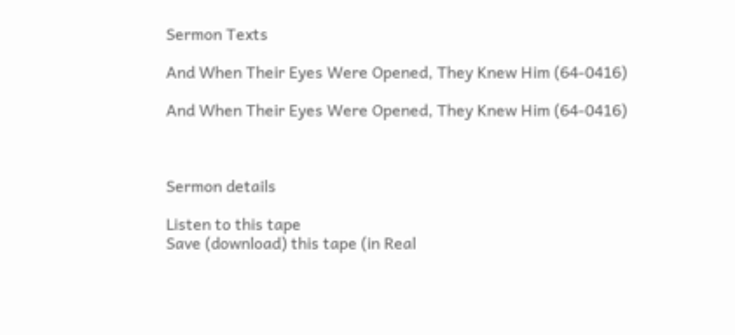Sermon Texts

And When Their Eyes Were Opened, They Knew Him (64-0416)

And When Their Eyes Were Opened, They Knew Him (64-0416)



Sermon details

Listen to this tape
Save (download) this tape (in Real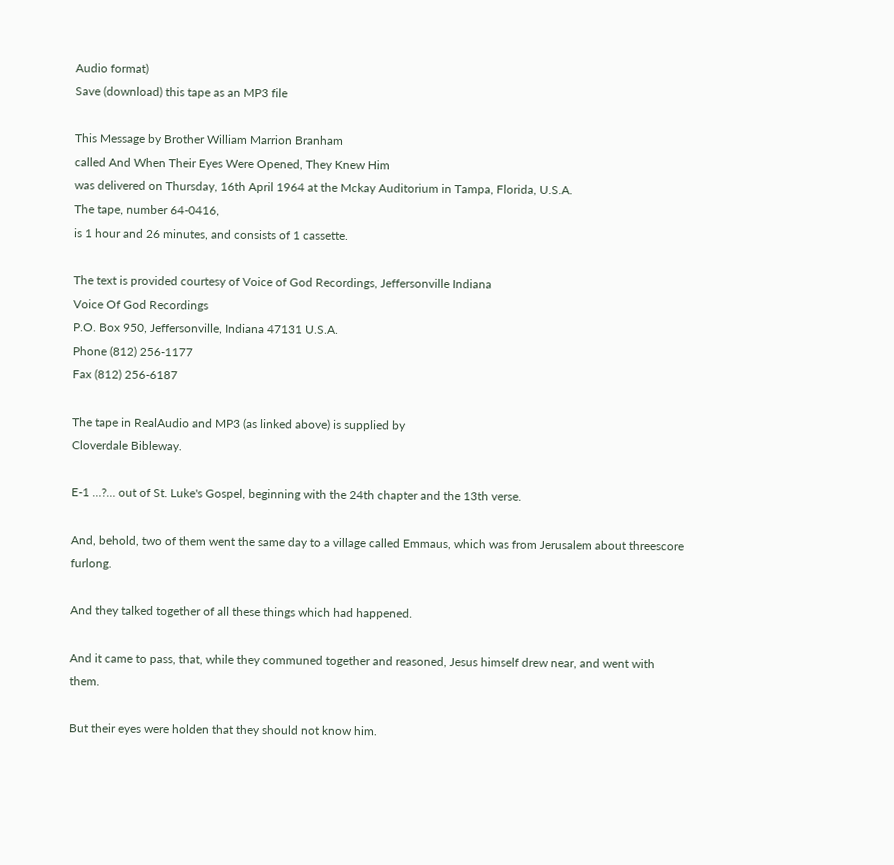Audio format)
Save (download) this tape as an MP3 file

This Message by Brother William Marrion Branham
called And When Their Eyes Were Opened, They Knew Him
was delivered on Thursday, 16th April 1964 at the Mckay Auditorium in Tampa, Florida, U.S.A.
The tape, number 64-0416,
is 1 hour and 26 minutes, and consists of 1 cassette.

The text is provided courtesy of Voice of God Recordings, Jeffersonville Indiana
Voice Of God Recordings
P.O. Box 950, Jeffersonville, Indiana 47131 U.S.A.
Phone (812) 256-1177
Fax (812) 256-6187

The tape in RealAudio and MP3 (as linked above) is supplied by
Cloverdale Bibleway.

E-1 …?… out of St. Luke's Gospel, beginning with the 24th chapter and the 13th verse.

And, behold, two of them went the same day to a village called Emmaus, which was from Jerusalem about threescore furlong.

And they talked together of all these things which had happened.

And it came to pass, that, while they communed together and reasoned, Jesus himself drew near, and went with them.

But their eyes were holden that they should not know him.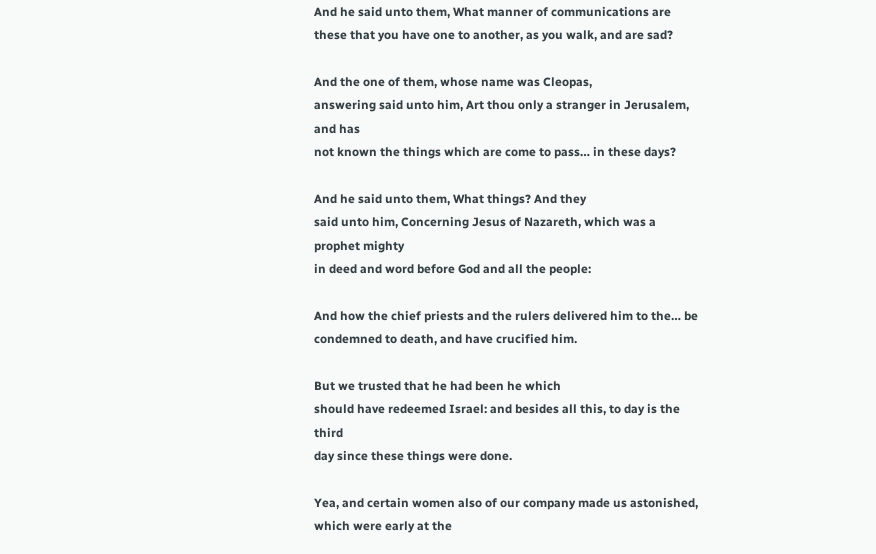And he said unto them, What manner of communications are these that you have one to another, as you walk, and are sad?

And the one of them, whose name was Cleopas,
answering said unto him, Art thou only a stranger in Jerusalem, and has
not known the things which are come to pass… in these days?

And he said unto them, What things? And they
said unto him, Concerning Jesus of Nazareth, which was a prophet mighty
in deed and word before God and all the people:

And how the chief priests and the rulers delivered him to the… be condemned to death, and have crucified him.

But we trusted that he had been he which
should have redeemed Israel: and besides all this, to day is the third
day since these things were done.

Yea, and certain women also of our company made us astonished, which were early at the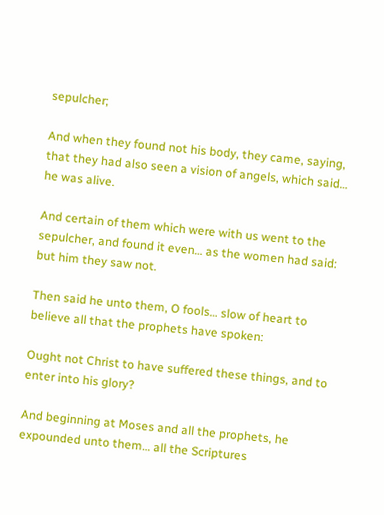sepulcher;

And when they found not his body, they came, saying, that they had also seen a vision of angels, which said… he was alive.

And certain of them which were with us went to the sepulcher, and found it even… as the women had said: but him they saw not.

Then said he unto them, O fools… slow of heart to believe all that the prophets have spoken:

Ought not Christ to have suffered these things, and to enter into his glory?

And beginning at Moses and all the prophets, he expounded unto them… all the Scriptures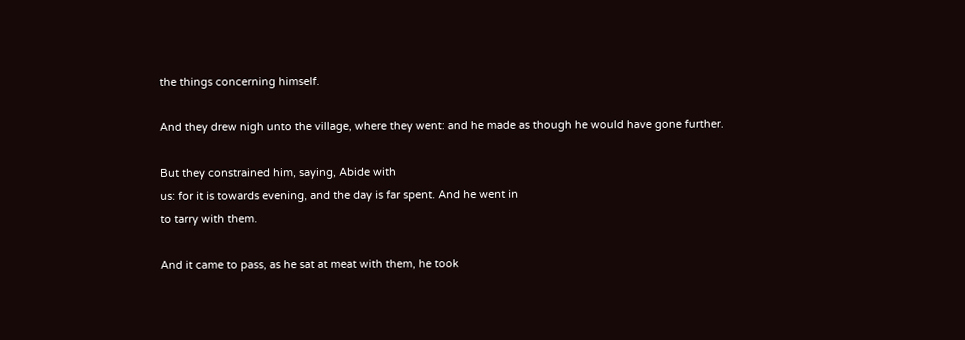the things concerning himself.

And they drew nigh unto the village, where they went: and he made as though he would have gone further.

But they constrained him, saying, Abide with
us: for it is towards evening, and the day is far spent. And he went in
to tarry with them.

And it came to pass, as he sat at meat with them, he took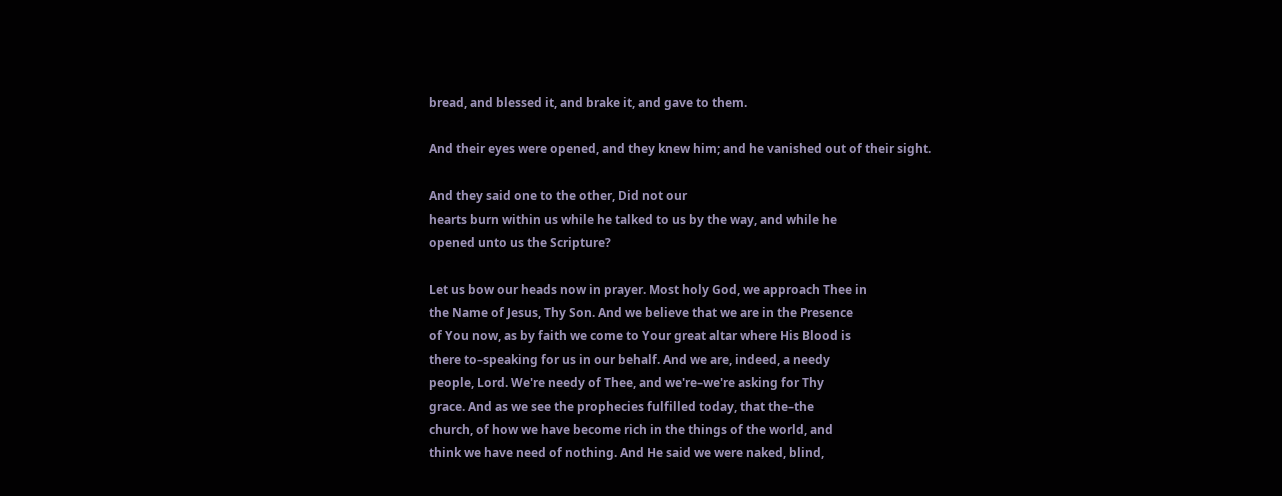bread, and blessed it, and brake it, and gave to them.

And their eyes were opened, and they knew him; and he vanished out of their sight.

And they said one to the other, Did not our
hearts burn within us while he talked to us by the way, and while he
opened unto us the Scripture?

Let us bow our heads now in prayer. Most holy God, we approach Thee in
the Name of Jesus, Thy Son. And we believe that we are in the Presence
of You now, as by faith we come to Your great altar where His Blood is
there to–speaking for us in our behalf. And we are, indeed, a needy
people, Lord. We're needy of Thee, and we're–we're asking for Thy
grace. And as we see the prophecies fulfilled today, that the–the
church, of how we have become rich in the things of the world, and
think we have need of nothing. And He said we were naked, blind,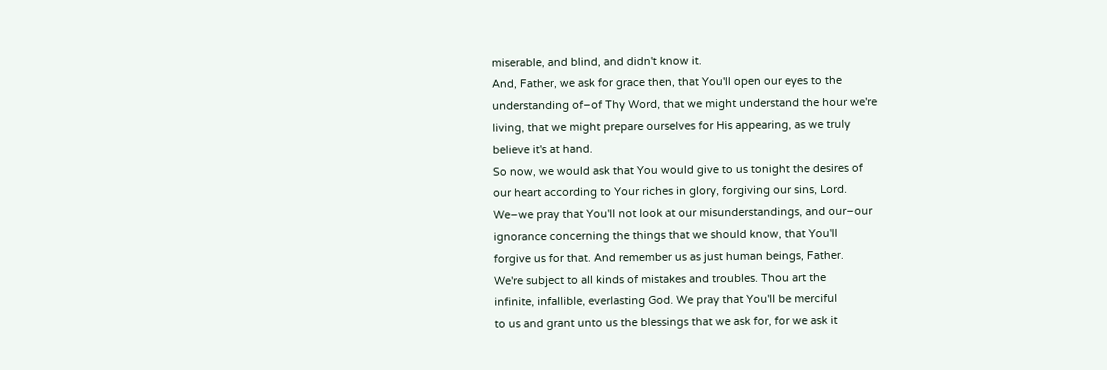miserable, and blind, and didn't know it.
And, Father, we ask for grace then, that You'll open our eyes to the
understanding of–of Thy Word, that we might understand the hour we're
living, that we might prepare ourselves for His appearing, as we truly
believe it's at hand.
So now, we would ask that You would give to us tonight the desires of
our heart according to Your riches in glory, forgiving our sins, Lord.
We–we pray that You'll not look at our misunderstandings, and our–our
ignorance concerning the things that we should know, that You'll
forgive us for that. And remember us as just human beings, Father.
We're subject to all kinds of mistakes and troubles. Thou art the
infinite, infallible, everlasting God. We pray that You'll be merciful
to us and grant unto us the blessings that we ask for, for we ask it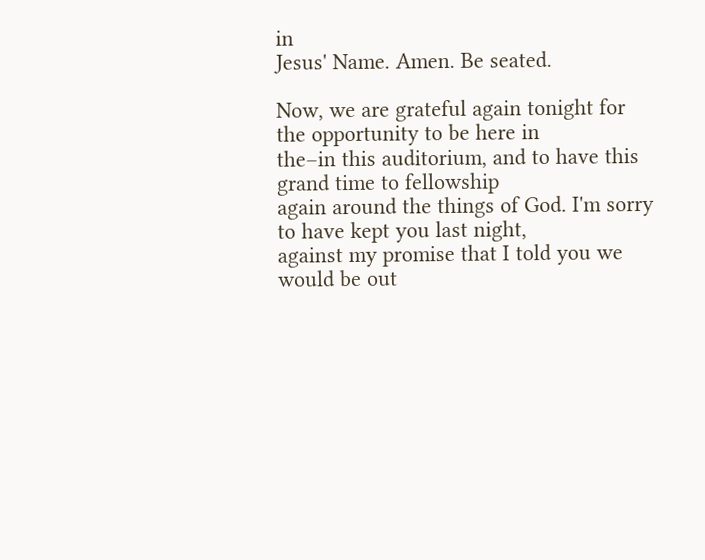in
Jesus' Name. Amen. Be seated.

Now, we are grateful again tonight for the opportunity to be here in
the–in this auditorium, and to have this grand time to fellowship
again around the things of God. I'm sorry to have kept you last night,
against my promise that I told you we would be out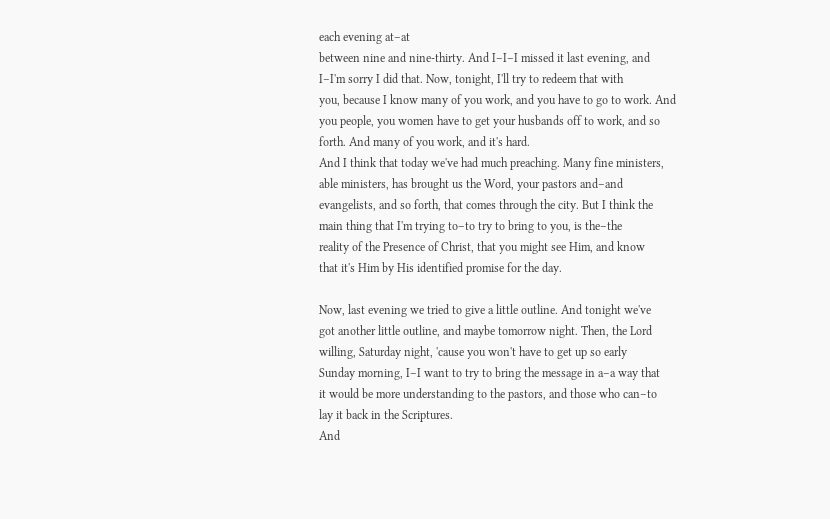each evening at–at
between nine and nine-thirty. And I–I–I missed it last evening, and
I–I'm sorry I did that. Now, tonight, I'll try to redeem that with
you, because I know many of you work, and you have to go to work. And
you people, you women have to get your husbands off to work, and so
forth. And many of you work, and it's hard.
And I think that today we've had much preaching. Many fine ministers,
able ministers, has brought us the Word, your pastors and–and
evangelists, and so forth, that comes through the city. But I think the
main thing that I'm trying to–to try to bring to you, is the–the
reality of the Presence of Christ, that you might see Him, and know
that it's Him by His identified promise for the day.

Now, last evening we tried to give a little outline. And tonight we've
got another little outline, and maybe tomorrow night. Then, the Lord
willing, Saturday night, 'cause you won't have to get up so early
Sunday morning, I–I want to try to bring the message in a–a way that
it would be more understanding to the pastors, and those who can–to
lay it back in the Scriptures.
And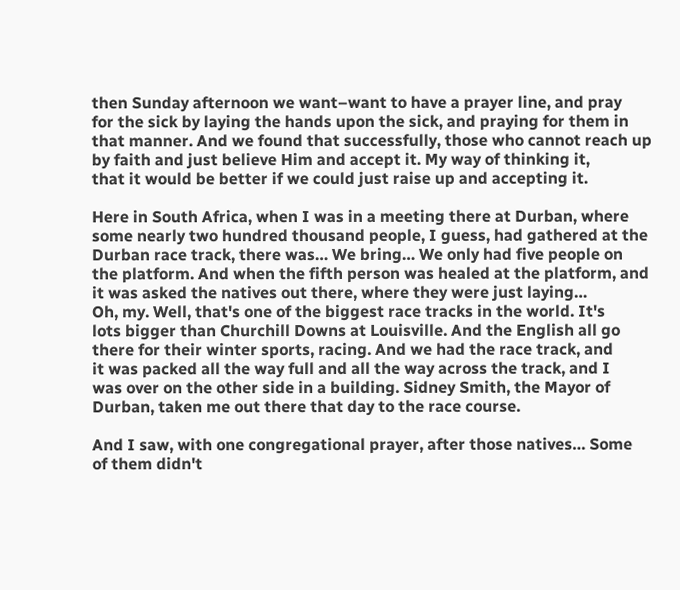then Sunday afternoon we want–want to have a prayer line, and pray
for the sick by laying the hands upon the sick, and praying for them in
that manner. And we found that successfully, those who cannot reach up
by faith and just believe Him and accept it. My way of thinking it,
that it would be better if we could just raise up and accepting it.

Here in South Africa, when I was in a meeting there at Durban, where
some nearly two hundred thousand people, I guess, had gathered at the
Durban race track, there was… We bring… We only had five people on
the platform. And when the fifth person was healed at the platform, and
it was asked the natives out there, where they were just laying…
Oh, my. Well, that's one of the biggest race tracks in the world. It's
lots bigger than Churchill Downs at Louisville. And the English all go
there for their winter sports, racing. And we had the race track, and
it was packed all the way full and all the way across the track, and I
was over on the other side in a building. Sidney Smith, the Mayor of
Durban, taken me out there that day to the race course.

And I saw, with one congregational prayer, after those natives… Some
of them didn't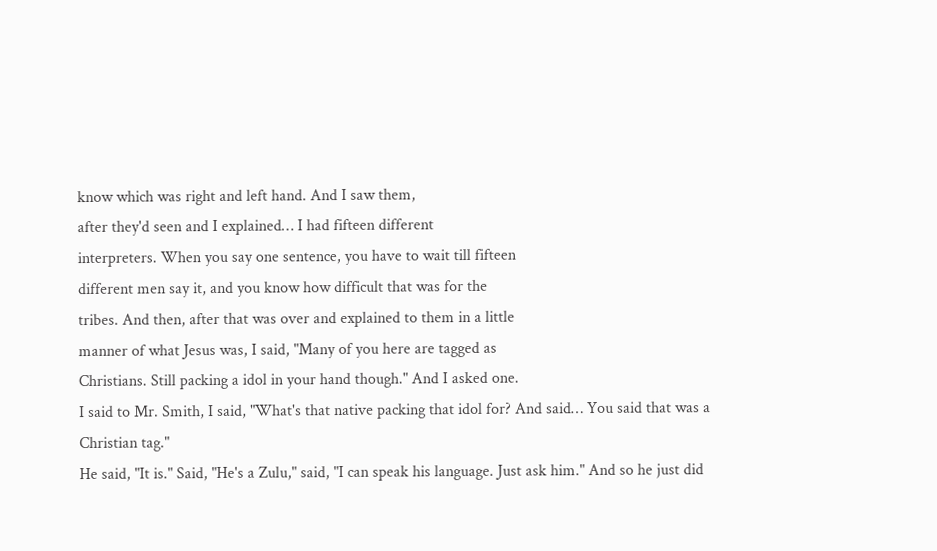know which was right and left hand. And I saw them,
after they'd seen and I explained… I had fifteen different
interpreters. When you say one sentence, you have to wait till fifteen
different men say it, and you know how difficult that was for the
tribes. And then, after that was over and explained to them in a little
manner of what Jesus was, I said, "Many of you here are tagged as
Christians. Still packing a idol in your hand though." And I asked one.
I said to Mr. Smith, I said, "What's that native packing that idol for? And said… You said that was a Christian tag."
He said, "It is." Said, "He's a Zulu," said, "I can speak his language. Just ask him." And so he just did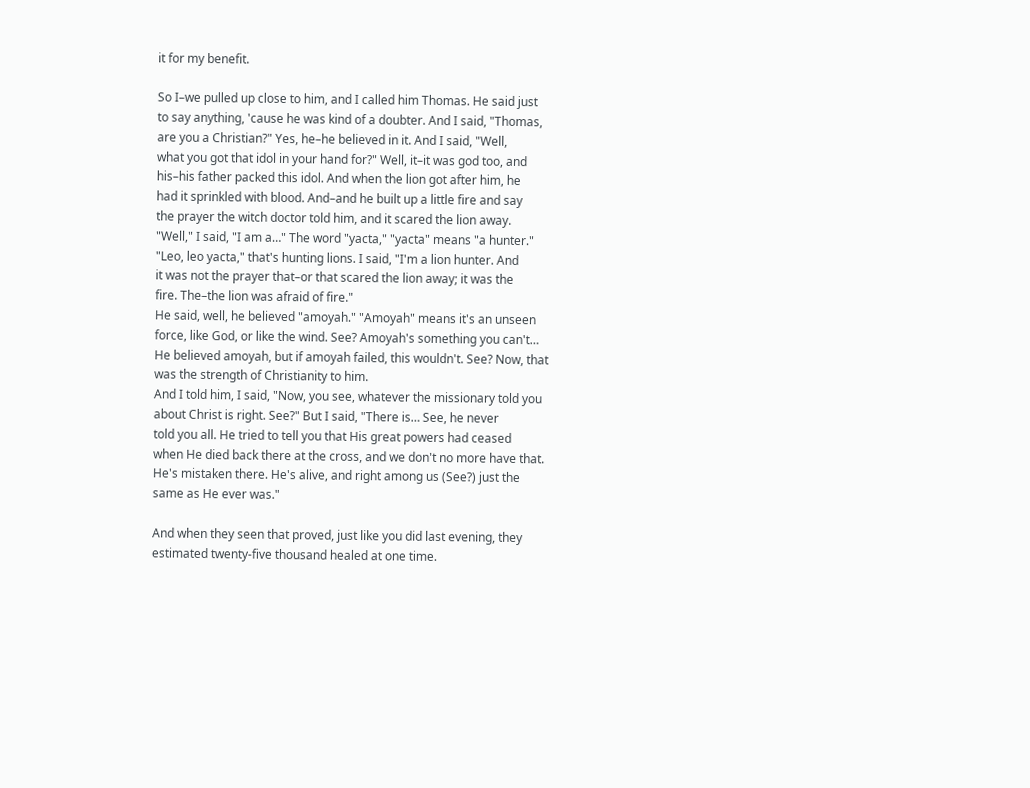it for my benefit.

So I–we pulled up close to him, and I called him Thomas. He said just
to say anything, 'cause he was kind of a doubter. And I said, "Thomas,
are you a Christian?" Yes, he–he believed in it. And I said, "Well,
what you got that idol in your hand for?" Well, it–it was god too, and
his–his father packed this idol. And when the lion got after him, he
had it sprinkled with blood. And–and he built up a little fire and say
the prayer the witch doctor told him, and it scared the lion away.
"Well," I said, "I am a…" The word "yacta," "yacta" means "a hunter."
"Leo, leo yacta," that's hunting lions. I said, "I'm a lion hunter. And
it was not the prayer that–or that scared the lion away; it was the
fire. The–the lion was afraid of fire."
He said, well, he believed "amoyah." "Amoyah" means it's an unseen
force, like God, or like the wind. See? Amoyah's something you can't…
He believed amoyah, but if amoyah failed, this wouldn't. See? Now, that
was the strength of Christianity to him.
And I told him, I said, "Now, you see, whatever the missionary told you
about Christ is right. See?" But I said, "There is… See, he never
told you all. He tried to tell you that His great powers had ceased
when He died back there at the cross, and we don't no more have that.
He's mistaken there. He's alive, and right among us (See?) just the
same as He ever was."

And when they seen that proved, just like you did last evening, they
estimated twenty-five thousand healed at one time.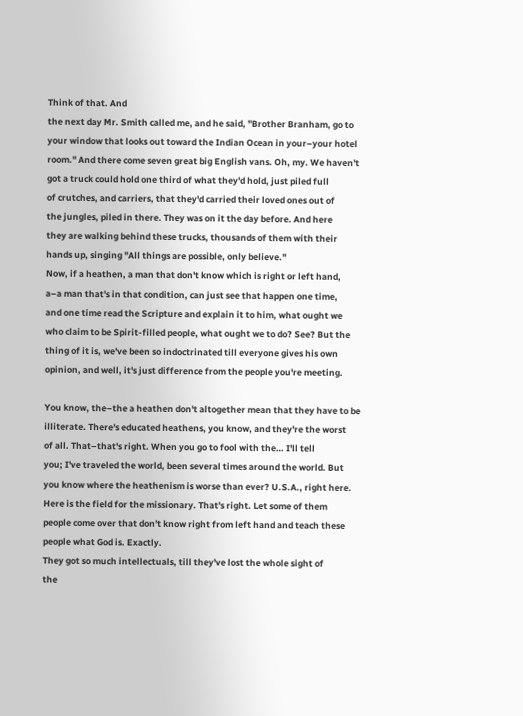Think of that. And
the next day Mr. Smith called me, and he said, "Brother Branham, go to
your window that looks out toward the Indian Ocean in your–your hotel
room." And there come seven great big English vans. Oh, my. We haven't
got a truck could hold one third of what they'd hold, just piled full
of crutches, and carriers, that they'd carried their loved ones out of
the jungles, piled in there. They was on it the day before. And here
they are walking behind these trucks, thousands of them with their
hands up, singing "All things are possible, only believe."
Now, if a heathen, a man that don't know which is right or left hand,
a–a man that's in that condition, can just see that happen one time,
and one time read the Scripture and explain it to him, what ought we
who claim to be Spirit-filled people, what ought we to do? See? But the
thing of it is, we've been so indoctrinated till everyone gives his own
opinion, and well, it's just difference from the people you're meeting.

You know, the–the a heathen don't altogether mean that they have to be
illiterate. There's educated heathens, you know, and they're the worst
of all. That–that's right. When you go to fool with the… I'll tell
you; I've traveled the world, been several times around the world. But
you know where the heathenism is worse than ever? U.S.A., right here.
Here is the field for the missionary. That's right. Let some of them
people come over that don't know right from left hand and teach these
people what God is. Exactly.
They got so much intellectuals, till they've lost the whole sight of
the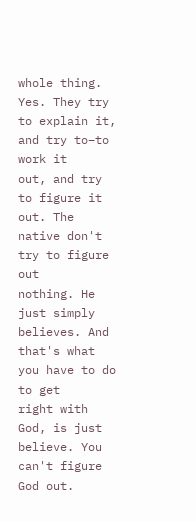whole thing. Yes. They try to explain it, and try to–to work it
out, and try to figure it out. The native don't try to figure out
nothing. He just simply believes. And that's what you have to do to get
right with God, is just believe. You can't figure God out.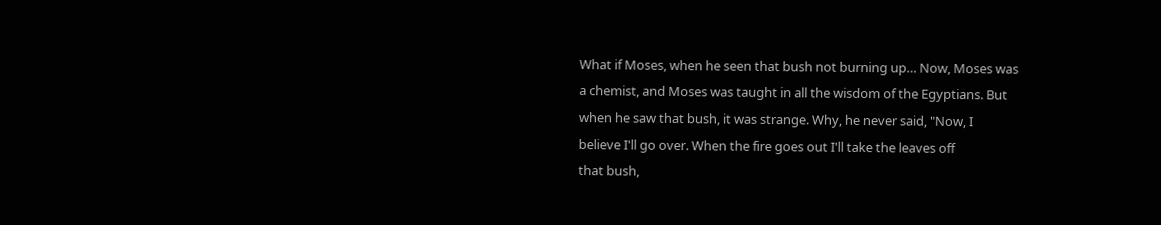What if Moses, when he seen that bush not burning up… Now, Moses was
a chemist, and Moses was taught in all the wisdom of the Egyptians. But
when he saw that bush, it was strange. Why, he never said, "Now, I
believe I'll go over. When the fire goes out I'll take the leaves off
that bush,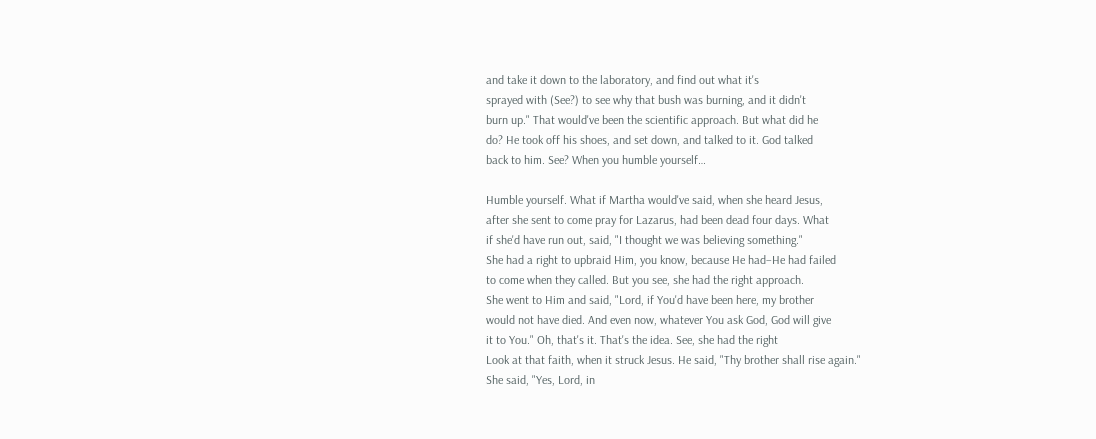and take it down to the laboratory, and find out what it's
sprayed with (See?) to see why that bush was burning, and it didn't
burn up." That would've been the scientific approach. But what did he
do? He took off his shoes, and set down, and talked to it. God talked
back to him. See? When you humble yourself…

Humble yourself. What if Martha would've said, when she heard Jesus,
after she sent to come pray for Lazarus, had been dead four days. What
if she'd have run out, said, "I thought we was believing something."
She had a right to upbraid Him, you know, because He had–He had failed
to come when they called. But you see, she had the right approach.
She went to Him and said, "Lord, if You'd have been here, my brother
would not have died. And even now, whatever You ask God, God will give
it to You." Oh, that's it. That's the idea. See, she had the right
Look at that faith, when it struck Jesus. He said, "Thy brother shall rise again."
She said, "Yes, Lord, in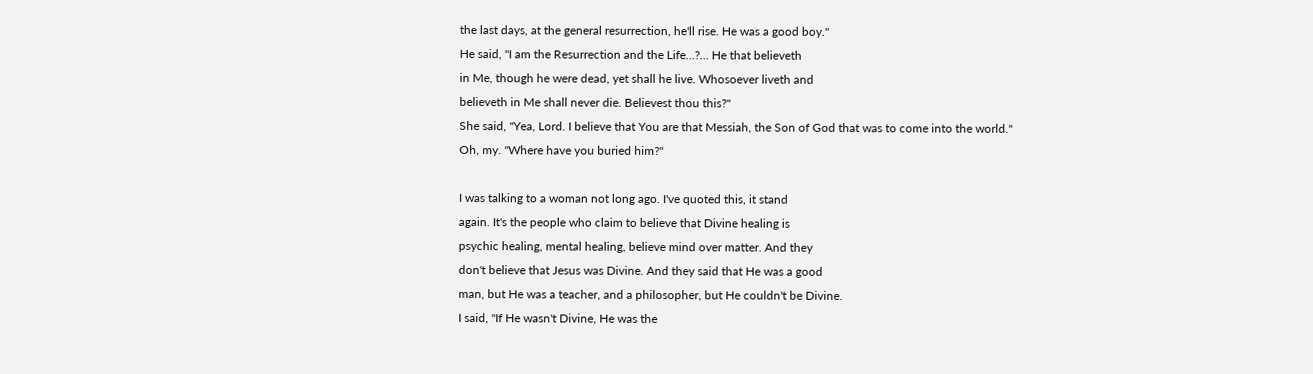the last days, at the general resurrection, he'll rise. He was a good boy."
He said, "I am the Resurrection and the Life…?… He that believeth
in Me, though he were dead, yet shall he live. Whosoever liveth and
believeth in Me shall never die. Believest thou this?"
She said, "Yea, Lord. I believe that You are that Messiah, the Son of God that was to come into the world."
Oh, my. "Where have you buried him?"

I was talking to a woman not long ago. I've quoted this, it stand
again. It's the people who claim to believe that Divine healing is
psychic healing, mental healing, believe mind over matter. And they
don't believe that Jesus was Divine. And they said that He was a good
man, but He was a teacher, and a philosopher, but He couldn't be Divine.
I said, "If He wasn't Divine, He was the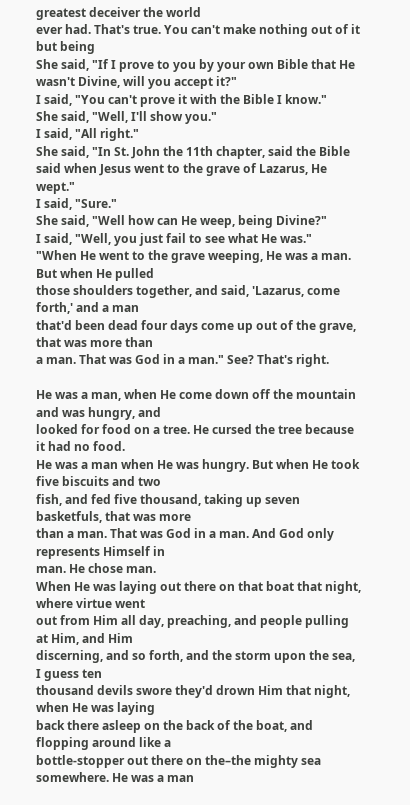greatest deceiver the world
ever had. That's true. You can't make nothing out of it but being
She said, "If I prove to you by your own Bible that He wasn't Divine, will you accept it?"
I said, "You can't prove it with the Bible I know."
She said, "Well, I'll show you."
I said, "All right."
She said, "In St. John the 11th chapter, said the Bible said when Jesus went to the grave of Lazarus, He wept."
I said, "Sure."
She said, "Well how can He weep, being Divine?"
I said, "Well, you just fail to see what He was."
"When He went to the grave weeping, He was a man. But when He pulled
those shoulders together, and said, 'Lazarus, come forth,' and a man
that'd been dead four days come up out of the grave, that was more than
a man. That was God in a man." See? That's right.

He was a man, when He come down off the mountain and was hungry, and
looked for food on a tree. He cursed the tree because it had no food.
He was a man when He was hungry. But when He took five biscuits and two
fish, and fed five thousand, taking up seven basketfuls, that was more
than a man. That was God in a man. And God only represents Himself in
man. He chose man.
When He was laying out there on that boat that night, where virtue went
out from Him all day, preaching, and people pulling at Him, and Him
discerning, and so forth, and the storm upon the sea, I guess ten
thousand devils swore they'd drown Him that night, when He was laying
back there asleep on the back of the boat, and flopping around like a
bottle-stopper out there on the–the mighty sea somewhere. He was a man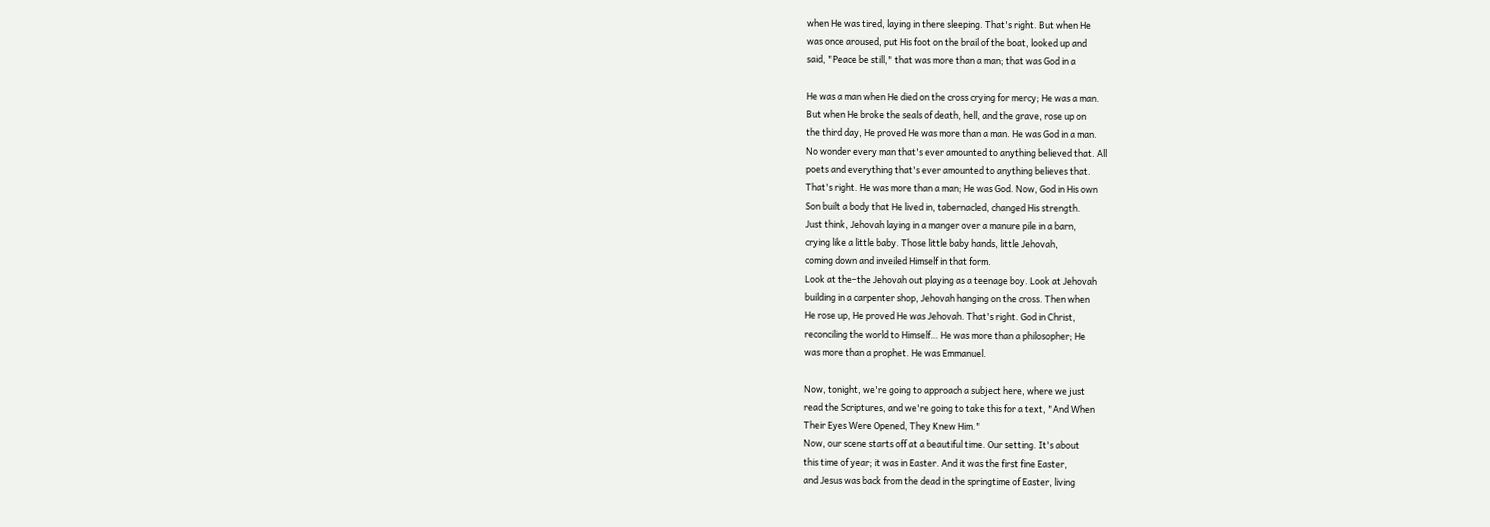when He was tired, laying in there sleeping. That's right. But when He
was once aroused, put His foot on the brail of the boat, looked up and
said, "Peace be still," that was more than a man; that was God in a

He was a man when He died on the cross crying for mercy; He was a man.
But when He broke the seals of death, hell, and the grave, rose up on
the third day, He proved He was more than a man. He was God in a man.
No wonder every man that's ever amounted to anything believed that. All
poets and everything that's ever amounted to anything believes that.
That's right. He was more than a man; He was God. Now, God in His own
Son built a body that He lived in, tabernacled, changed His strength.
Just think, Jehovah laying in a manger over a manure pile in a barn,
crying like a little baby. Those little baby hands, little Jehovah,
coming down and inveiled Himself in that form.
Look at the–the Jehovah out playing as a teenage boy. Look at Jehovah
building in a carpenter shop, Jehovah hanging on the cross. Then when
He rose up, He proved He was Jehovah. That's right. God in Christ,
reconciling the world to Himself… He was more than a philosopher; He
was more than a prophet. He was Emmanuel.

Now, tonight, we're going to approach a subject here, where we just
read the Scriptures, and we're going to take this for a text, "And When
Their Eyes Were Opened, They Knew Him."
Now, our scene starts off at a beautiful time. Our setting. It's about
this time of year; it was in Easter. And it was the first fine Easter,
and Jesus was back from the dead in the springtime of Easter, living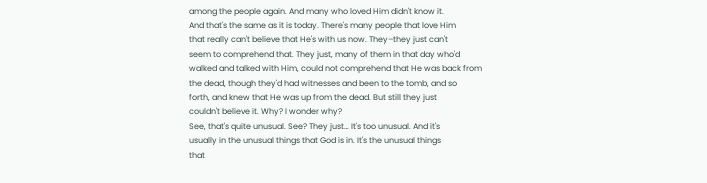among the people again. And many who loved Him didn't know it.
And that's the same as it is today. There's many people that love Him
that really can't believe that He's with us now. They–they just can't
seem to comprehend that. They just, many of them in that day who'd
walked and talked with Him, could not comprehend that He was back from
the dead, though they'd had witnesses and been to the tomb, and so
forth, and knew that He was up from the dead. But still they just
couldn't believe it. Why? I wonder why?
See, that's quite unusual. See? They just… It's too unusual. And it's
usually in the unusual things that God is in. It's the unusual things
that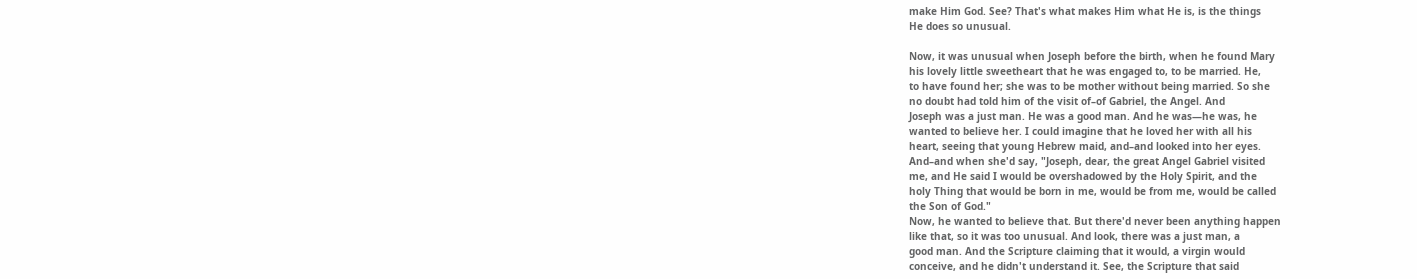make Him God. See? That's what makes Him what He is, is the things
He does so unusual.

Now, it was unusual when Joseph before the birth, when he found Mary
his lovely little sweetheart that he was engaged to, to be married. He,
to have found her; she was to be mother without being married. So she
no doubt had told him of the visit of–of Gabriel, the Angel. And
Joseph was a just man. He was a good man. And he was—he was, he
wanted to believe her. I could imagine that he loved her with all his
heart, seeing that young Hebrew maid, and–and looked into her eyes.
And–and when she'd say, "Joseph, dear, the great Angel Gabriel visited
me, and He said I would be overshadowed by the Holy Spirit, and the
holy Thing that would be born in me, would be from me, would be called
the Son of God."
Now, he wanted to believe that. But there'd never been anything happen
like that, so it was too unusual. And look, there was a just man, a
good man. And the Scripture claiming that it would, a virgin would
conceive, and he didn't understand it. See, the Scripture that said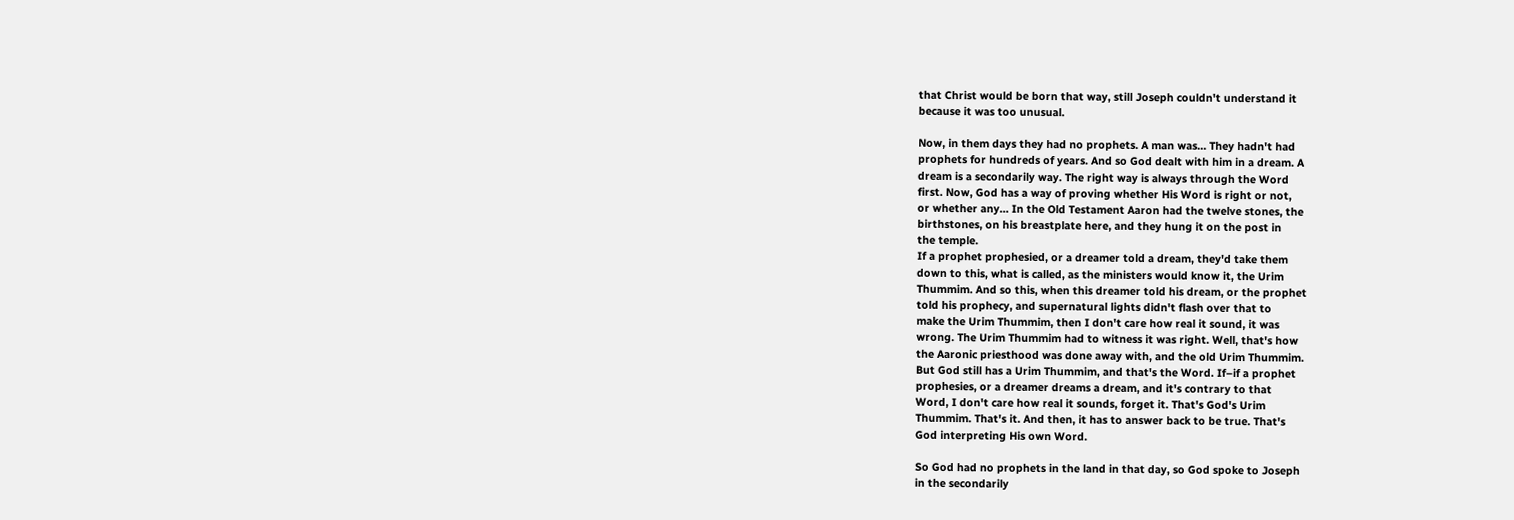that Christ would be born that way, still Joseph couldn't understand it
because it was too unusual.

Now, in them days they had no prophets. A man was… They hadn't had
prophets for hundreds of years. And so God dealt with him in a dream. A
dream is a secondarily way. The right way is always through the Word
first. Now, God has a way of proving whether His Word is right or not,
or whether any… In the Old Testament Aaron had the twelve stones, the
birthstones, on his breastplate here, and they hung it on the post in
the temple.
If a prophet prophesied, or a dreamer told a dream, they'd take them
down to this, what is called, as the ministers would know it, the Urim
Thummim. And so this, when this dreamer told his dream, or the prophet
told his prophecy, and supernatural lights didn't flash over that to
make the Urim Thummim, then I don't care how real it sound, it was
wrong. The Urim Thummim had to witness it was right. Well, that's how
the Aaronic priesthood was done away with, and the old Urim Thummim.
But God still has a Urim Thummim, and that's the Word. If–if a prophet
prophesies, or a dreamer dreams a dream, and it's contrary to that
Word, I don't care how real it sounds, forget it. That's God's Urim
Thummim. That's it. And then, it has to answer back to be true. That's
God interpreting His own Word.

So God had no prophets in the land in that day, so God spoke to Joseph
in the secondarily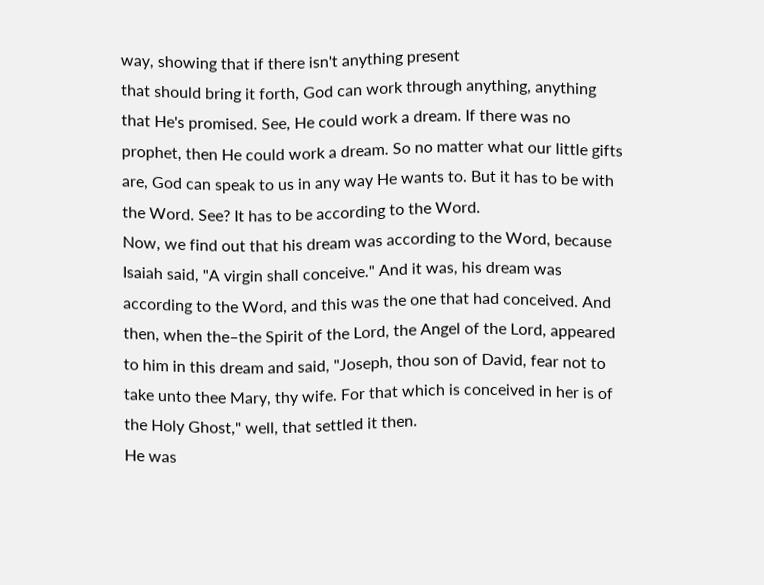way, showing that if there isn't anything present
that should bring it forth, God can work through anything, anything
that He's promised. See, He could work a dream. If there was no
prophet, then He could work a dream. So no matter what our little gifts
are, God can speak to us in any way He wants to. But it has to be with
the Word. See? It has to be according to the Word.
Now, we find out that his dream was according to the Word, because
Isaiah said, "A virgin shall conceive." And it was, his dream was
according to the Word, and this was the one that had conceived. And
then, when the–the Spirit of the Lord, the Angel of the Lord, appeared
to him in this dream and said, "Joseph, thou son of David, fear not to
take unto thee Mary, thy wife. For that which is conceived in her is of
the Holy Ghost," well, that settled it then.
He was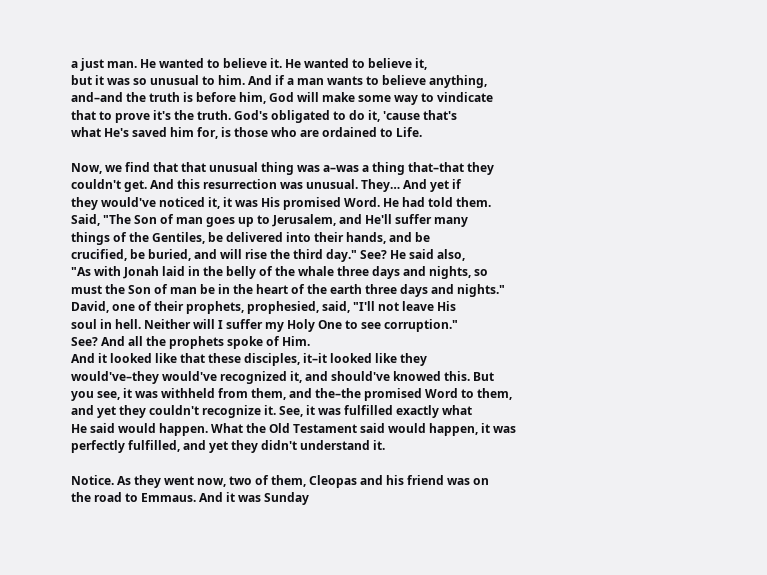a just man. He wanted to believe it. He wanted to believe it,
but it was so unusual to him. And if a man wants to believe anything,
and–and the truth is before him, God will make some way to vindicate
that to prove it's the truth. God's obligated to do it, 'cause that's
what He's saved him for, is those who are ordained to Life.

Now, we find that that unusual thing was a–was a thing that–that they
couldn't get. And this resurrection was unusual. They… And yet if
they would've noticed it, it was His promised Word. He had told them.
Said, "The Son of man goes up to Jerusalem, and He'll suffer many
things of the Gentiles, be delivered into their hands, and be
crucified, be buried, and will rise the third day." See? He said also,
"As with Jonah laid in the belly of the whale three days and nights, so
must the Son of man be in the heart of the earth three days and nights."
David, one of their prophets, prophesied, said, "I'll not leave His
soul in hell. Neither will I suffer my Holy One to see corruption."
See? And all the prophets spoke of Him.
And it looked like that these disciples, it–it looked like they
would've–they would've recognized it, and should've knowed this. But
you see, it was withheld from them, and the–the promised Word to them,
and yet they couldn't recognize it. See, it was fulfilled exactly what
He said would happen. What the Old Testament said would happen, it was
perfectly fulfilled, and yet they didn't understand it.

Notice. As they went now, two of them, Cleopas and his friend was on
the road to Emmaus. And it was Sunday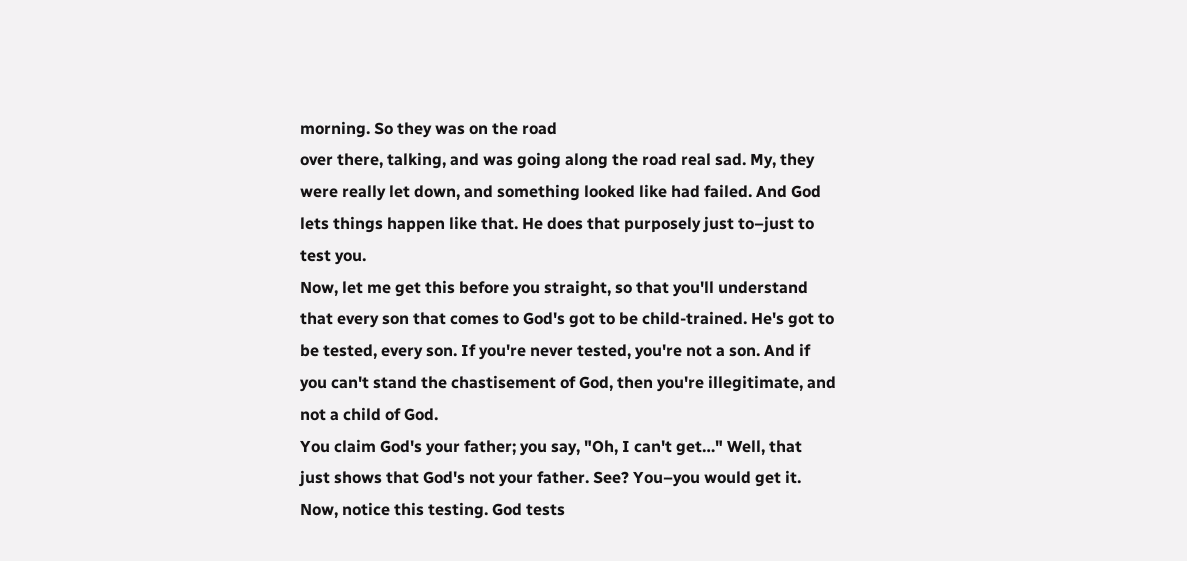morning. So they was on the road
over there, talking, and was going along the road real sad. My, they
were really let down, and something looked like had failed. And God
lets things happen like that. He does that purposely just to–just to
test you.
Now, let me get this before you straight, so that you'll understand
that every son that comes to God's got to be child-trained. He's got to
be tested, every son. If you're never tested, you're not a son. And if
you can't stand the chastisement of God, then you're illegitimate, and
not a child of God.
You claim God's your father; you say, "Oh, I can't get…" Well, that
just shows that God's not your father. See? You–you would get it.
Now, notice this testing. God tests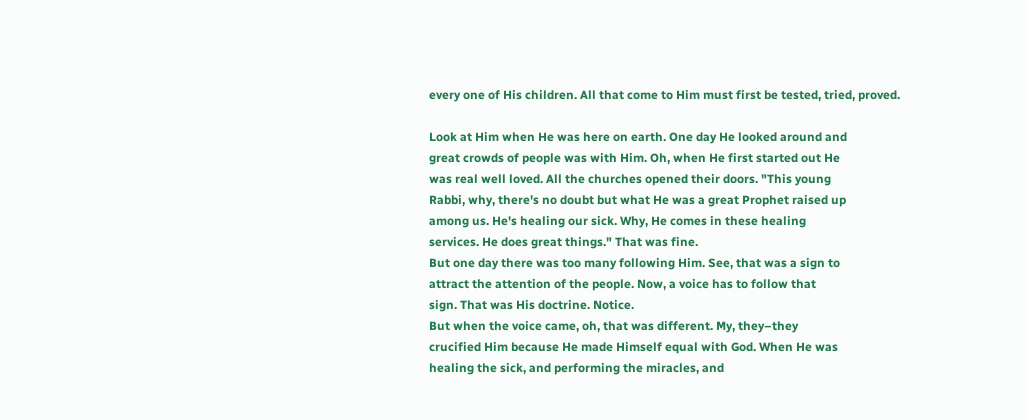every one of His children. All that come to Him must first be tested, tried, proved.

Look at Him when He was here on earth. One day He looked around and
great crowds of people was with Him. Oh, when He first started out He
was real well loved. All the churches opened their doors. "This young
Rabbi, why, there's no doubt but what He was a great Prophet raised up
among us. He's healing our sick. Why, He comes in these healing
services. He does great things." That was fine.
But one day there was too many following Him. See, that was a sign to
attract the attention of the people. Now, a voice has to follow that
sign. That was His doctrine. Notice.
But when the voice came, oh, that was different. My, they–they
crucified Him because He made Himself equal with God. When He was
healing the sick, and performing the miracles, and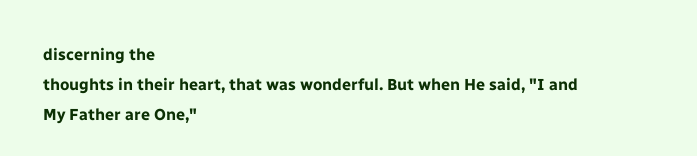discerning the
thoughts in their heart, that was wonderful. But when He said, "I and
My Father are One,"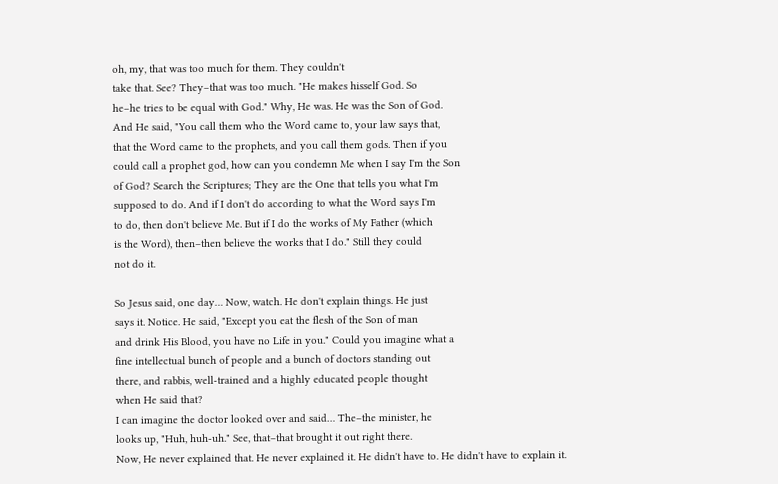oh, my, that was too much for them. They couldn't
take that. See? They–that was too much. "He makes hisself God. So
he–he tries to be equal with God." Why, He was. He was the Son of God.
And He said, "You call them who the Word came to, your law says that,
that the Word came to the prophets, and you call them gods. Then if you
could call a prophet god, how can you condemn Me when I say I'm the Son
of God? Search the Scriptures; They are the One that tells you what I'm
supposed to do. And if I don't do according to what the Word says I'm
to do, then don't believe Me. But if I do the works of My Father (which
is the Word), then–then believe the works that I do." Still they could
not do it.

So Jesus said, one day… Now, watch. He don't explain things. He just
says it. Notice. He said, "Except you eat the flesh of the Son of man
and drink His Blood, you have no Life in you." Could you imagine what a
fine intellectual bunch of people and a bunch of doctors standing out
there, and rabbis, well-trained and a highly educated people thought
when He said that?
I can imagine the doctor looked over and said… The–the minister, he
looks up, "Huh, huh-uh." See, that–that brought it out right there.
Now, He never explained that. He never explained it. He didn't have to. He didn't have to explain it.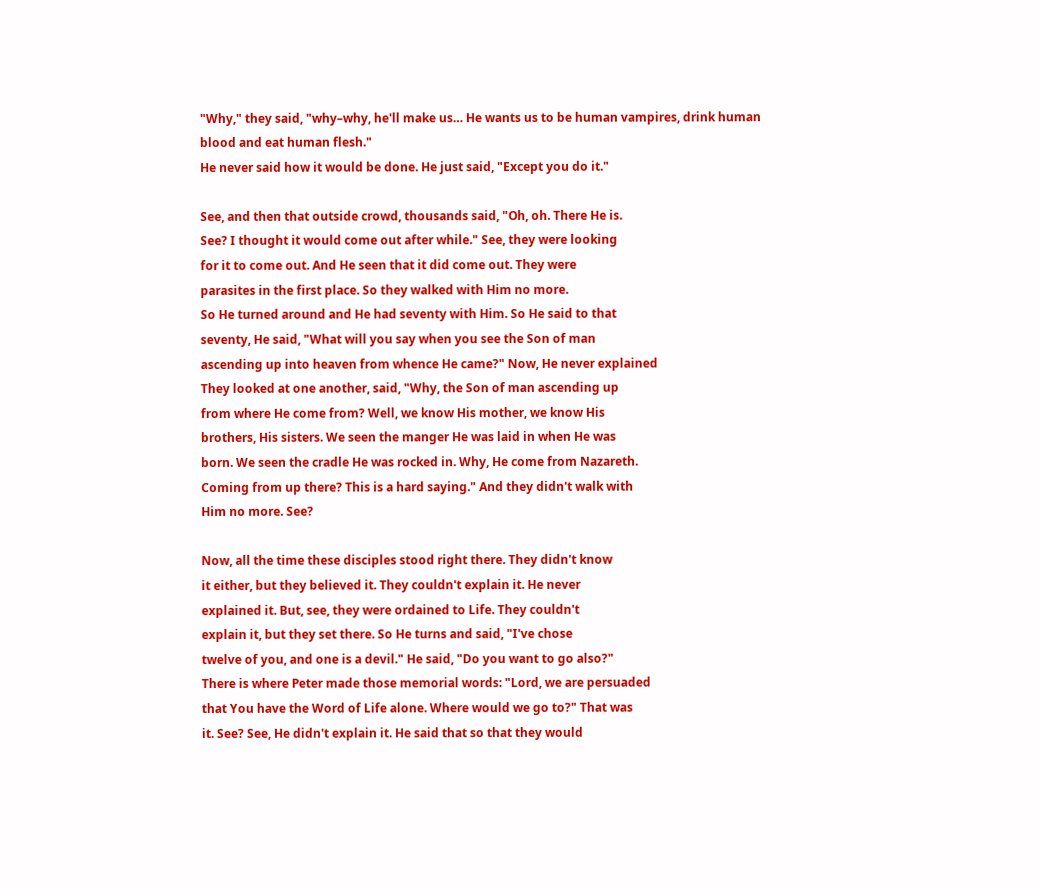"Why," they said, "why–why, he'll make us… He wants us to be human vampires, drink human blood and eat human flesh."
He never said how it would be done. He just said, "Except you do it."

See, and then that outside crowd, thousands said, "Oh, oh. There He is.
See? I thought it would come out after while." See, they were looking
for it to come out. And He seen that it did come out. They were
parasites in the first place. So they walked with Him no more.
So He turned around and He had seventy with Him. So He said to that
seventy, He said, "What will you say when you see the Son of man
ascending up into heaven from whence He came?" Now, He never explained
They looked at one another, said, "Why, the Son of man ascending up
from where He come from? Well, we know His mother, we know His
brothers, His sisters. We seen the manger He was laid in when He was
born. We seen the cradle He was rocked in. Why, He come from Nazareth.
Coming from up there? This is a hard saying." And they didn't walk with
Him no more. See?

Now, all the time these disciples stood right there. They didn't know
it either, but they believed it. They couldn't explain it. He never
explained it. But, see, they were ordained to Life. They couldn't
explain it, but they set there. So He turns and said, "I've chose
twelve of you, and one is a devil." He said, "Do you want to go also?"
There is where Peter made those memorial words: "Lord, we are persuaded
that You have the Word of Life alone. Where would we go to?" That was
it. See? See, He didn't explain it. He said that so that they would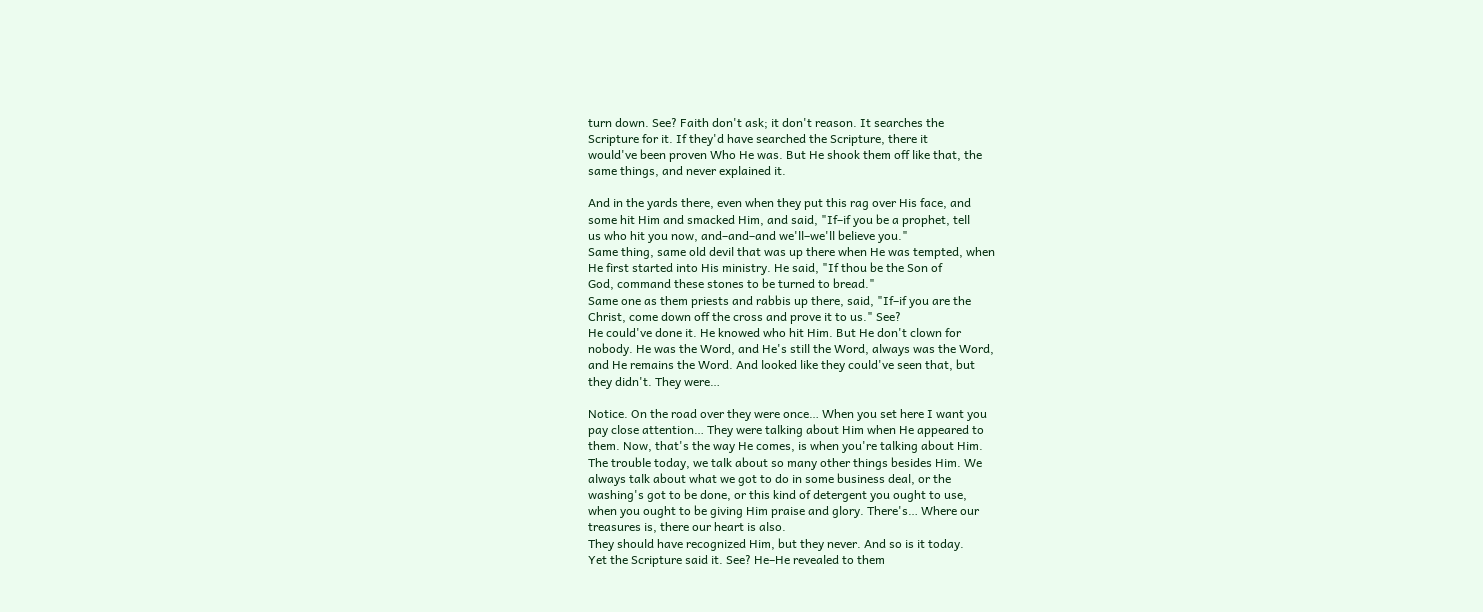turn down. See? Faith don't ask; it don't reason. It searches the
Scripture for it. If they'd have searched the Scripture, there it
would've been proven Who He was. But He shook them off like that, the
same things, and never explained it.

And in the yards there, even when they put this rag over His face, and
some hit Him and smacked Him, and said, "If–if you be a prophet, tell
us who hit you now, and–and–and we'll–we'll believe you."
Same thing, same old devil that was up there when He was tempted, when
He first started into His ministry. He said, "If thou be the Son of
God, command these stones to be turned to bread."
Same one as them priests and rabbis up there, said, "If–if you are the
Christ, come down off the cross and prove it to us." See?
He could've done it. He knowed who hit Him. But He don't clown for
nobody. He was the Word, and He's still the Word, always was the Word,
and He remains the Word. And looked like they could've seen that, but
they didn't. They were…

Notice. On the road over they were once… When you set here I want you
pay close attention… They were talking about Him when He appeared to
them. Now, that's the way He comes, is when you're talking about Him.
The trouble today, we talk about so many other things besides Him. We
always talk about what we got to do in some business deal, or the
washing's got to be done, or this kind of detergent you ought to use,
when you ought to be giving Him praise and glory. There's… Where our
treasures is, there our heart is also.
They should have recognized Him, but they never. And so is it today.
Yet the Scripture said it. See? He–He revealed to them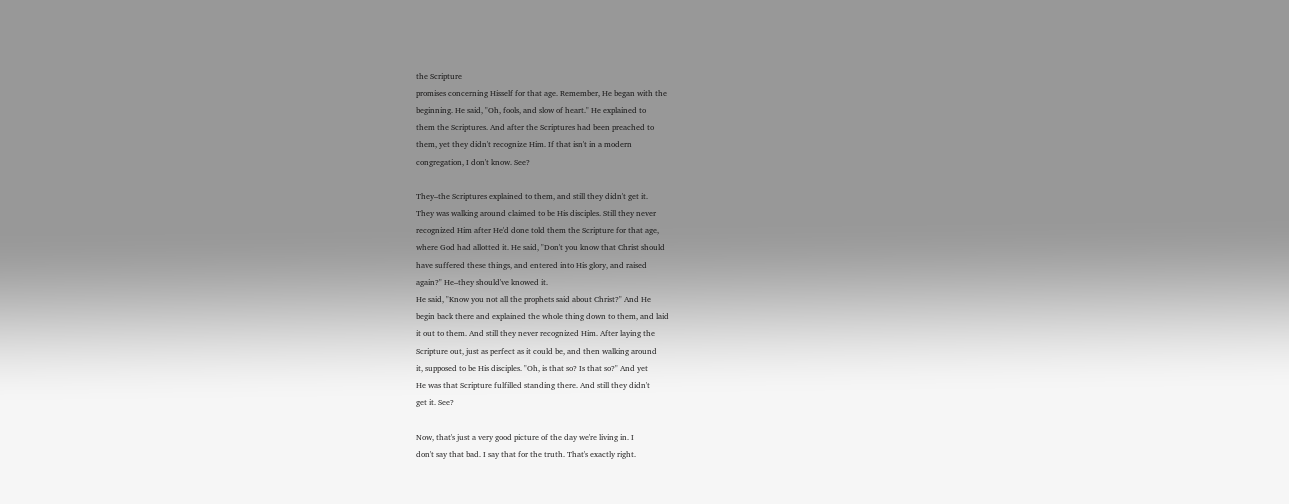the Scripture
promises concerning Hisself for that age. Remember, He began with the
beginning. He said, "Oh, fools, and slow of heart." He explained to
them the Scriptures. And after the Scriptures had been preached to
them, yet they didn't recognize Him. If that isn't in a modern
congregation, I don't know. See?

They–the Scriptures explained to them, and still they didn't get it.
They was walking around claimed to be His disciples. Still they never
recognized Him after He'd done told them the Scripture for that age,
where God had allotted it. He said, "Don't you know that Christ should
have suffered these things, and entered into His glory, and raised
again?" He–they should've knowed it.
He said, "Know you not all the prophets said about Christ?" And He
begin back there and explained the whole thing down to them, and laid
it out to them. And still they never recognized Him. After laying the
Scripture out, just as perfect as it could be, and then walking around
it, supposed to be His disciples. "Oh, is that so? Is that so?" And yet
He was that Scripture fulfilled standing there. And still they didn't
get it. See?

Now, that's just a very good picture of the day we're living in. I
don't say that bad. I say that for the truth. That's exactly right.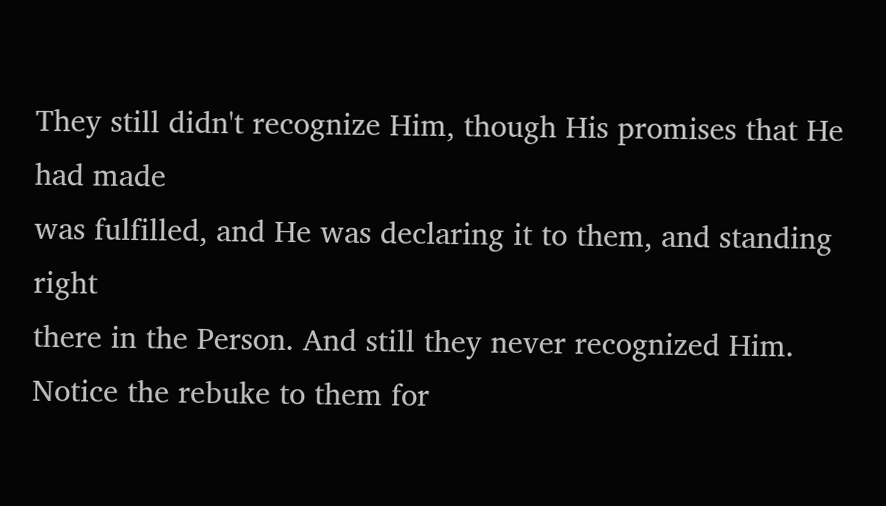They still didn't recognize Him, though His promises that He had made
was fulfilled, and He was declaring it to them, and standing right
there in the Person. And still they never recognized Him.
Notice the rebuke to them for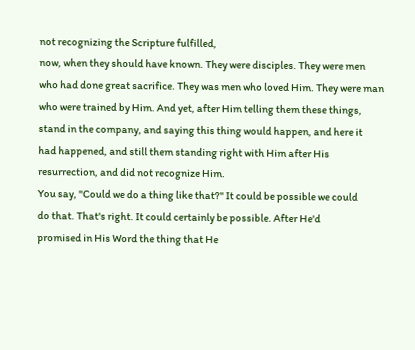not recognizing the Scripture fulfilled,
now, when they should have known. They were disciples. They were men
who had done great sacrifice. They was men who loved Him. They were man
who were trained by Him. And yet, after Him telling them these things,
stand in the company, and saying this thing would happen, and here it
had happened, and still them standing right with Him after His
resurrection, and did not recognize Him.
You say, "Could we do a thing like that?" It could be possible we could
do that. That's right. It could certainly be possible. After He'd
promised in His Word the thing that He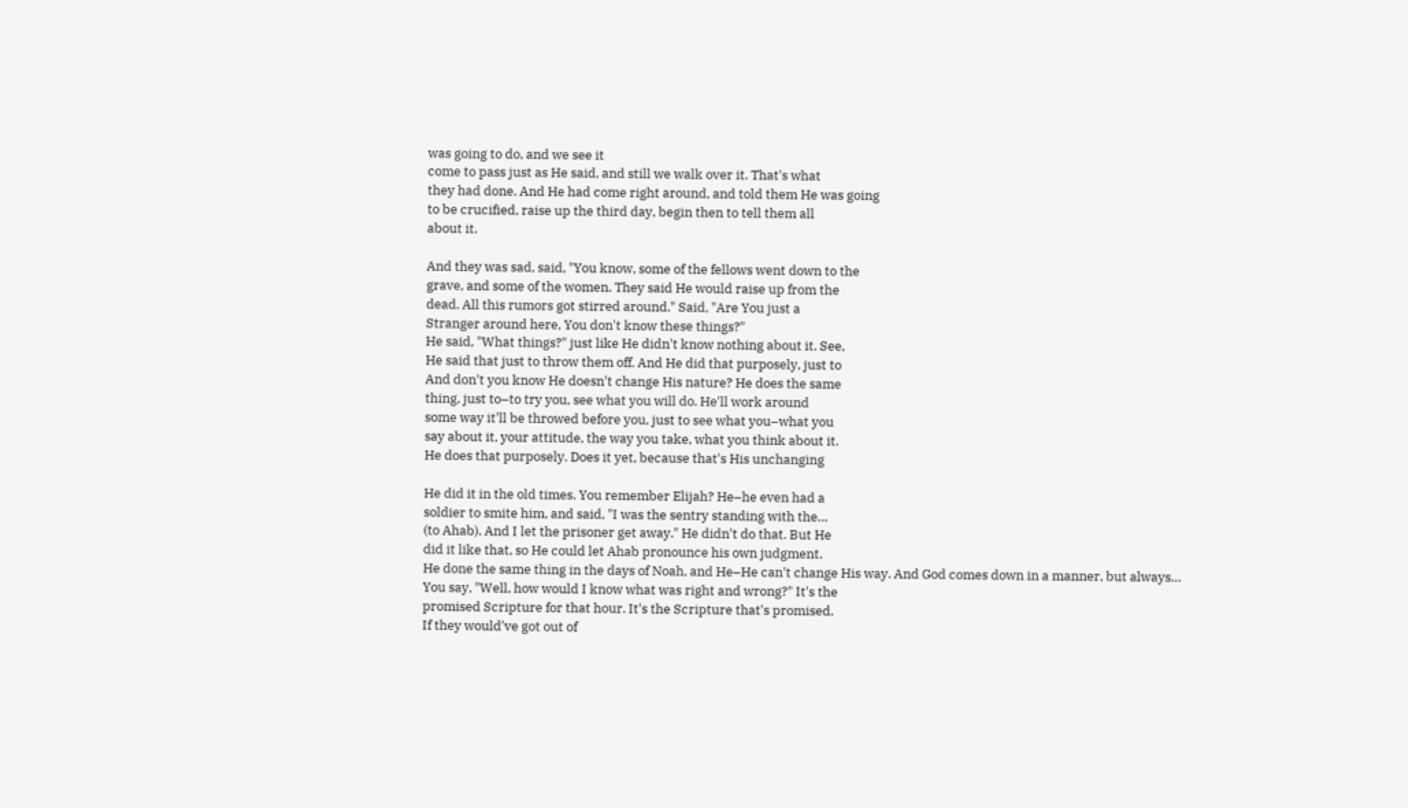was going to do, and we see it
come to pass just as He said, and still we walk over it. That's what
they had done. And He had come right around, and told them He was going
to be crucified, raise up the third day, begin then to tell them all
about it.

And they was sad, said, "You know, some of the fellows went down to the
grave, and some of the women. They said He would raise up from the
dead. All this rumors got stirred around." Said, "Are You just a
Stranger around here, You don't know these things?"
He said, "What things?" just like He didn't know nothing about it. See,
He said that just to throw them off. And He did that purposely, just to
And don't you know He doesn't change His nature? He does the same
thing, just to–to try you, see what you will do. He'll work around
some way it'll be throwed before you, just to see what you–what you
say about it, your attitude, the way you take, what you think about it.
He does that purposely. Does it yet, because that's His unchanging

He did it in the old times. You remember Elijah? He–he even had a
soldier to smite him, and said, "I was the sentry standing with the…
(to Ahab). And I let the prisoner get away." He didn't do that. But He
did it like that, so He could let Ahab pronounce his own judgment.
He done the same thing in the days of Noah, and He–He can't change His way. And God comes down in a manner, but always…
You say, "Well, how would I know what was right and wrong?" It's the
promised Scripture for that hour. It's the Scripture that's promised.
If they would've got out of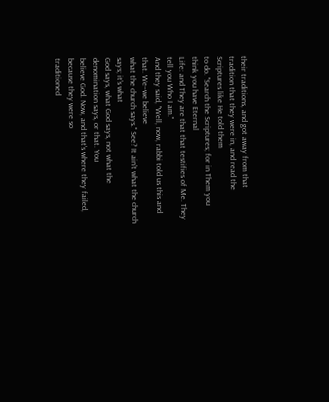their traditions, and got away from that
tradition that they were in, and read the Scriptures like He told them
to do. "Search the Scriptures; for in Them you think you have Eternal
Life: and They are that that testifies of Me. They tell you Who I am."
And they said, "Well, now, rabbi told us this and that. We–we believe
what the church says." See? It ain't what the church says; it's what
God says, what God says, not what the denomination says, or that. You
believe God. Now, and that's where they failed, because they were so
traditioned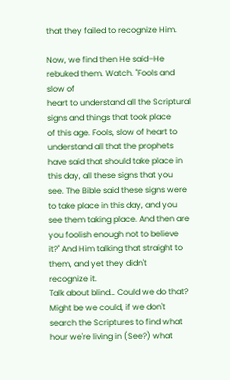that they failed to recognize Him.

Now, we find then He said–He rebuked them. Watch. "Fools and slow of
heart to understand all the Scriptural signs and things that took place
of this age. Fools, slow of heart to understand all that the prophets
have said that should take place in this day, all these signs that you
see. The Bible said these signs were to take place in this day, and you
see them taking place. And then are you foolish enough not to believe
it?" And Him talking that straight to them, and yet they didn't
recognize it.
Talk about blind… Could we do that? Might be we could, if we don't
search the Scriptures to find what hour we're living in (See?) what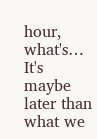hour, what's… It's maybe later than what we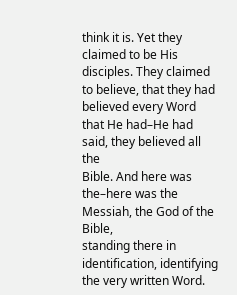think it is. Yet they
claimed to be His disciples. They claimed to believe, that they had
believed every Word that He had–He had said, they believed all the
Bible. And here was the–here was the Messiah, the God of the Bible,
standing there in identification, identifying the very written Word.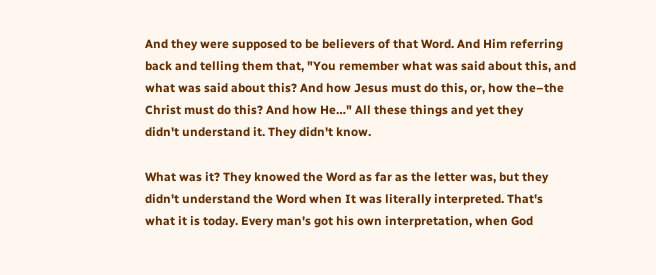And they were supposed to be believers of that Word. And Him referring
back and telling them that, "You remember what was said about this, and
what was said about this? And how Jesus must do this, or, how the–the
Christ must do this? And how He…" All these things and yet they
didn't understand it. They didn't know.

What was it? They knowed the Word as far as the letter was, but they
didn't understand the Word when It was literally interpreted. That's
what it is today. Every man's got his own interpretation, when God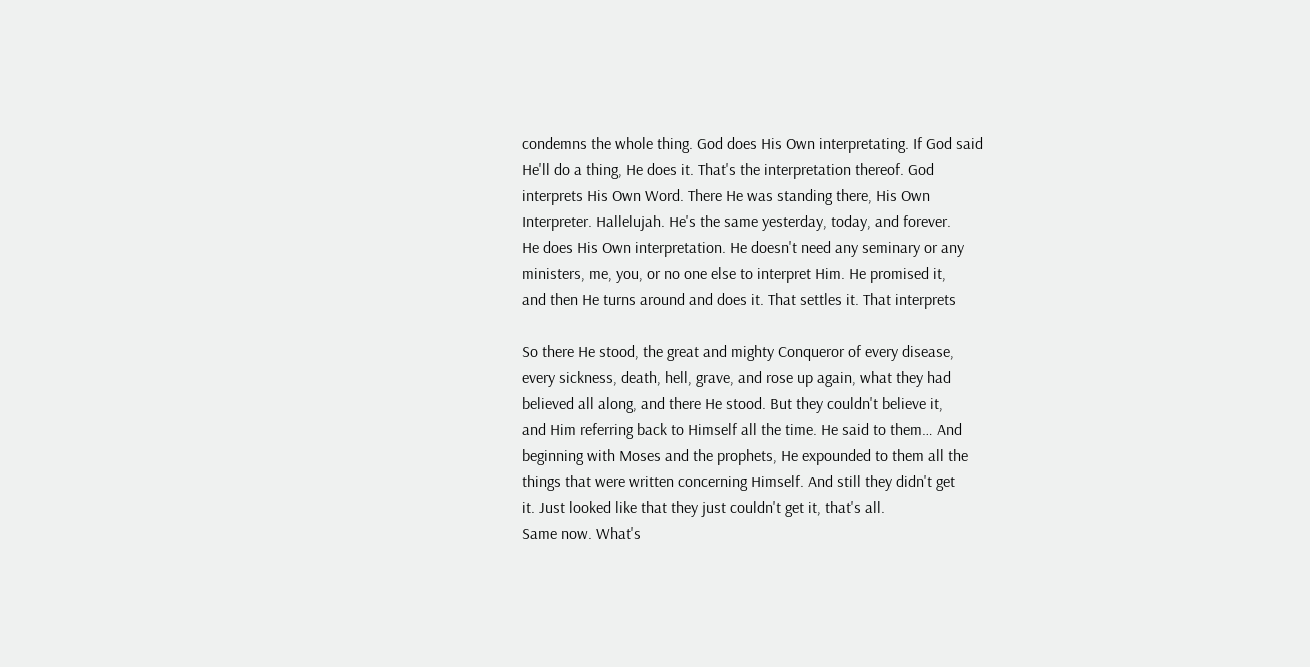condemns the whole thing. God does His Own interpretating. If God said
He'll do a thing, He does it. That's the interpretation thereof. God
interprets His Own Word. There He was standing there, His Own
Interpreter. Hallelujah. He's the same yesterday, today, and forever.
He does His Own interpretation. He doesn't need any seminary or any
ministers, me, you, or no one else to interpret Him. He promised it,
and then He turns around and does it. That settles it. That interprets

So there He stood, the great and mighty Conqueror of every disease,
every sickness, death, hell, grave, and rose up again, what they had
believed all along, and there He stood. But they couldn't believe it,
and Him referring back to Himself all the time. He said to them… And
beginning with Moses and the prophets, He expounded to them all the
things that were written concerning Himself. And still they didn't get
it. Just looked like that they just couldn't get it, that's all.
Same now. What's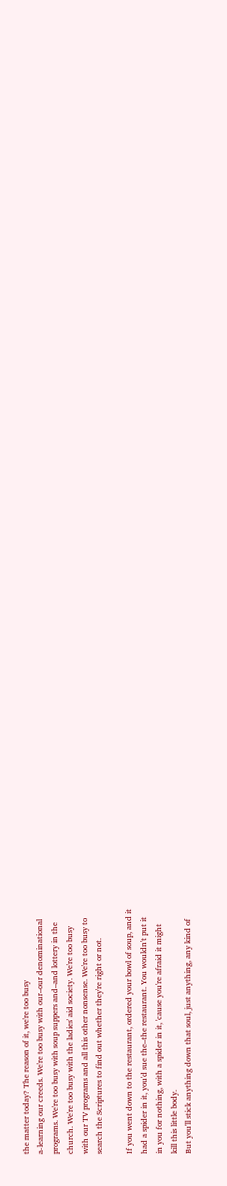the matter today? The reason of it, we're too busy
a-learning our creeds. We're too busy with our–our denominational
programs. We're too busy with soup suppers and–and lottery in the
church. We're too busy with the ladies' aid society. We're too busy
with our TV programs and all this other nonsense. We're too busy to
search the Scriptures to find out whether they're right or not.

If you went down to the restaurant, ordered your bowl of soup, and it
had a spider in it, you'd sue the–the restaurant. You wouldn't put it
in you for nothing, with a spider in it, 'cause you're afraid it might
kill this little body.
But you'll stick anything down that soul, just anything, any kind of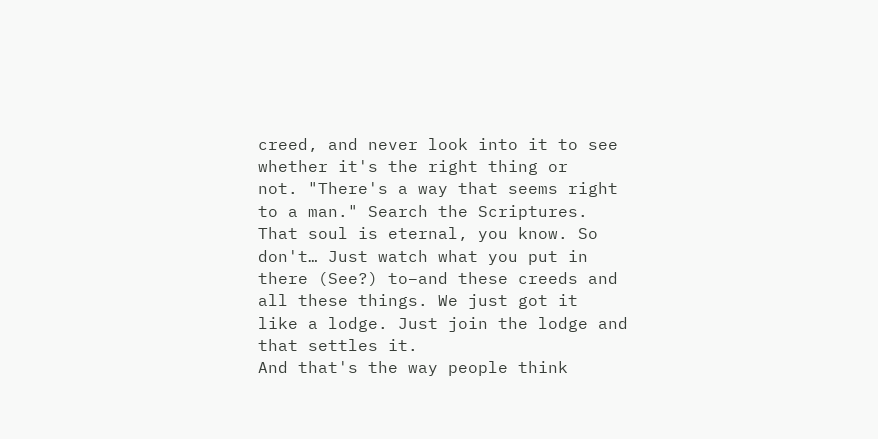creed, and never look into it to see whether it's the right thing or
not. "There's a way that seems right to a man." Search the Scriptures.
That soul is eternal, you know. So don't… Just watch what you put in
there (See?) to–and these creeds and all these things. We just got it
like a lodge. Just join the lodge and that settles it.
And that's the way people think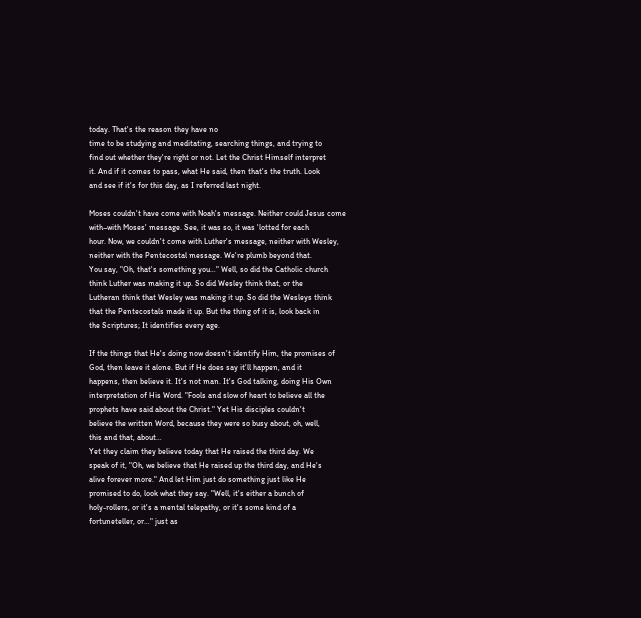today. That's the reason they have no
time to be studying and meditating, searching things, and trying to
find out whether they're right or not. Let the Christ Himself interpret
it. And if it comes to pass, what He said, then that's the truth. Look
and see if it's for this day, as I referred last night.

Moses couldn't have come with Noah's message. Neither could Jesus come
with–with Moses' message. See, it was so, it was 'lotted for each
hour. Now, we couldn't come with Luther's message, neither with Wesley,
neither with the Pentecostal message. We're plumb beyond that.
You say, "Oh, that's something you…" Well, so did the Catholic church
think Luther was making it up. So did Wesley think that, or the
Lutheran think that Wesley was making it up. So did the Wesleys think
that the Pentecostals made it up. But the thing of it is, look back in
the Scriptures; It identifies every age.

If the things that He's doing now doesn't identify Him, the promises of
God, then leave it alone. But if He does say it'll happen, and it
happens, then believe it. It's not man. It's God talking, doing His Own
interpretation of His Word. "Fools and slow of heart to believe all the
prophets have said about the Christ." Yet His disciples couldn't
believe the written Word, because they were so busy about, oh, well,
this and that, about…
Yet they claim they believe today that He raised the third day. We
speak of it, "Oh, we believe that He raised up the third day, and He's
alive forever more." And let Him just do something just like He
promised to do, look what they say. "Well, it's either a bunch of
holy-rollers, or it's a mental telepathy, or it's some kind of a
fortuneteller, or…" just as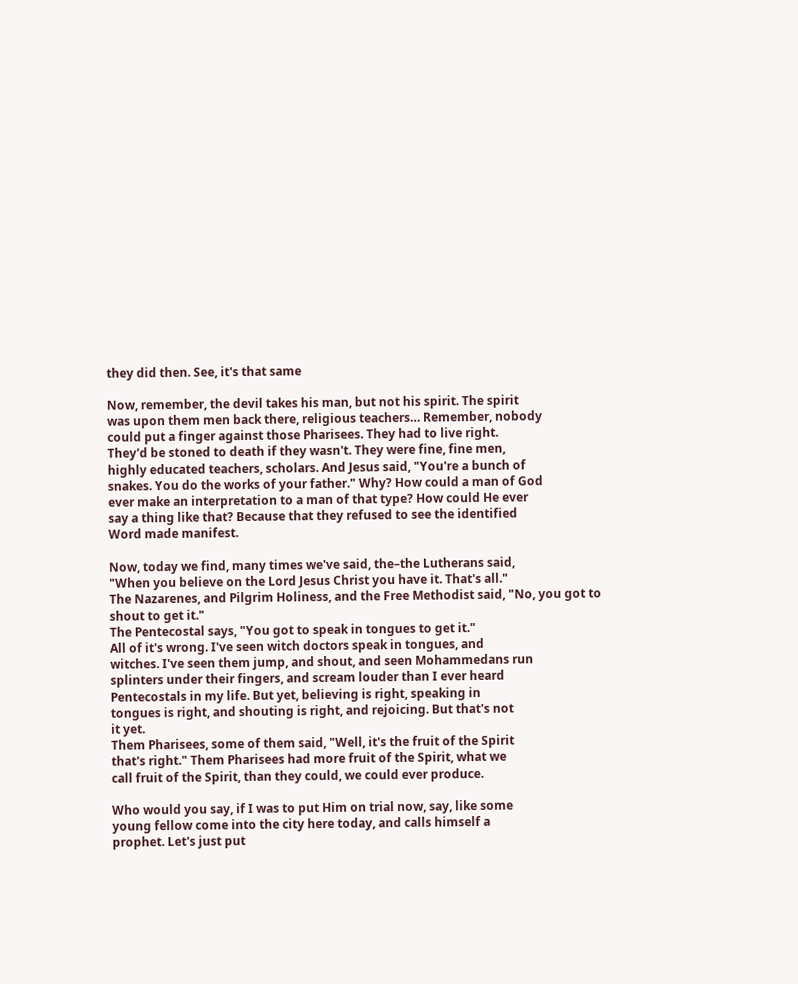they did then. See, it's that same

Now, remember, the devil takes his man, but not his spirit. The spirit
was upon them men back there, religious teachers… Remember, nobody
could put a finger against those Pharisees. They had to live right.
They'd be stoned to death if they wasn't. They were fine, fine men,
highly educated teachers, scholars. And Jesus said, "You're a bunch of
snakes. You do the works of your father." Why? How could a man of God
ever make an interpretation to a man of that type? How could He ever
say a thing like that? Because that they refused to see the identified
Word made manifest.

Now, today we find, many times we've said, the–the Lutherans said,
"When you believe on the Lord Jesus Christ you have it. That's all."
The Nazarenes, and Pilgrim Holiness, and the Free Methodist said, "No, you got to shout to get it."
The Pentecostal says, "You got to speak in tongues to get it."
All of it's wrong. I've seen witch doctors speak in tongues, and
witches. I've seen them jump, and shout, and seen Mohammedans run
splinters under their fingers, and scream louder than I ever heard
Pentecostals in my life. But yet, believing is right, speaking in
tongues is right, and shouting is right, and rejoicing. But that's not
it yet.
Them Pharisees, some of them said, "Well, it's the fruit of the Spirit
that's right." Them Pharisees had more fruit of the Spirit, what we
call fruit of the Spirit, than they could, we could ever produce.

Who would you say, if I was to put Him on trial now, say, like some
young fellow come into the city here today, and calls himself a
prophet. Let's just put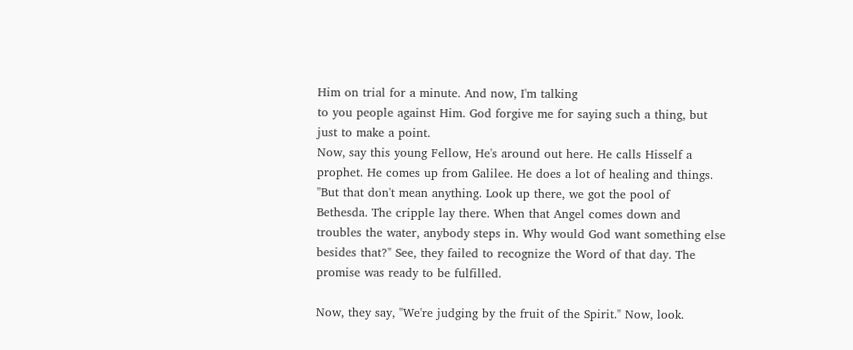Him on trial for a minute. And now, I'm talking
to you people against Him. God forgive me for saying such a thing, but
just to make a point.
Now, say this young Fellow, He's around out here. He calls Hisself a
prophet. He comes up from Galilee. He does a lot of healing and things.
"But that don't mean anything. Look up there, we got the pool of
Bethesda. The cripple lay there. When that Angel comes down and
troubles the water, anybody steps in. Why would God want something else
besides that?" See, they failed to recognize the Word of that day. The
promise was ready to be fulfilled.

Now, they say, "We're judging by the fruit of the Spirit." Now, look.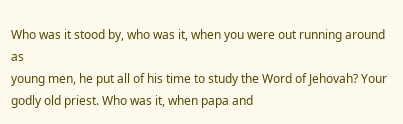Who was it stood by, who was it, when you were out running around as
young men, he put all of his time to study the Word of Jehovah? Your
godly old priest. Who was it, when papa and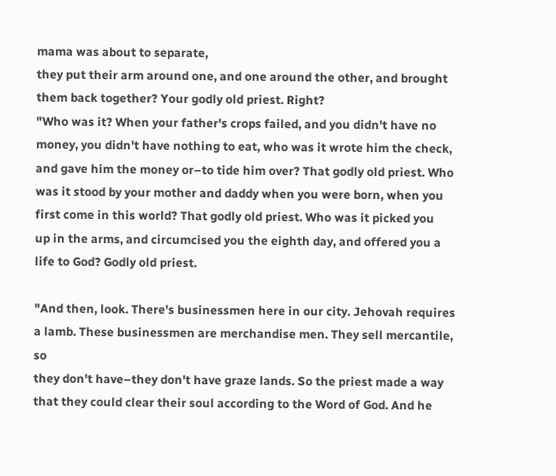mama was about to separate,
they put their arm around one, and one around the other, and brought
them back together? Your godly old priest. Right?
"Who was it? When your father's crops failed, and you didn't have no
money, you didn't have nothing to eat, who was it wrote him the check,
and gave him the money or–to tide him over? That godly old priest. Who
was it stood by your mother and daddy when you were born, when you
first come in this world? That godly old priest. Who was it picked you
up in the arms, and circumcised you the eighth day, and offered you a
life to God? Godly old priest.

"And then, look. There's businessmen here in our city. Jehovah requires
a lamb. These businessmen are merchandise men. They sell mercantile, so
they don't have–they don't have graze lands. So the priest made a way
that they could clear their soul according to the Word of God. And he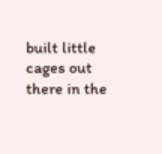built little cages out there in the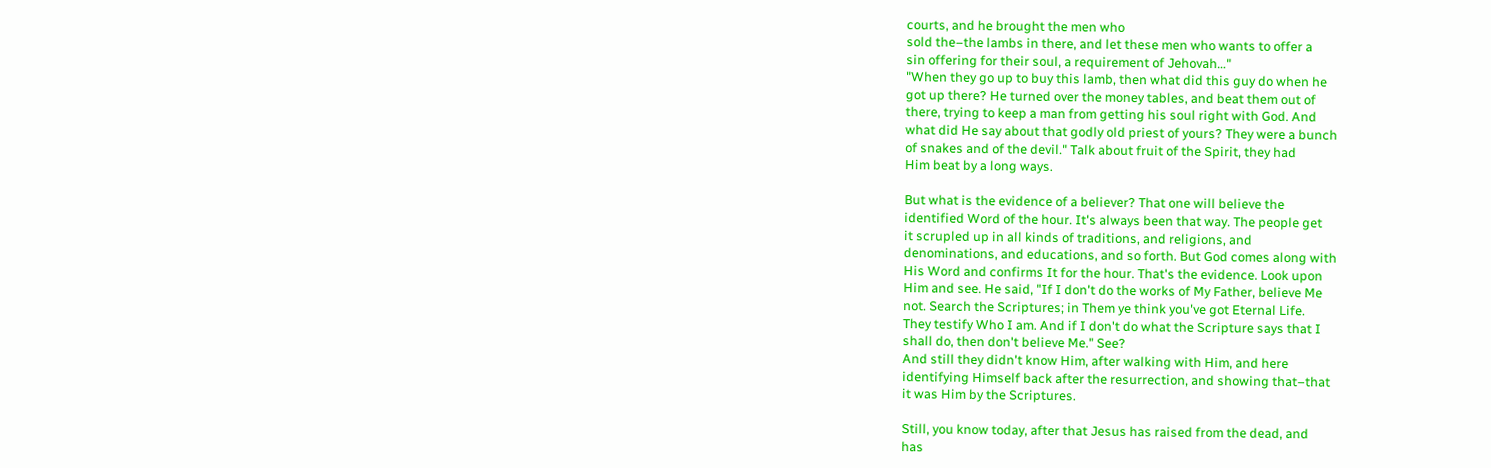courts, and he brought the men who
sold the–the lambs in there, and let these men who wants to offer a
sin offering for their soul, a requirement of Jehovah…"
"When they go up to buy this lamb, then what did this guy do when he
got up there? He turned over the money tables, and beat them out of
there, trying to keep a man from getting his soul right with God. And
what did He say about that godly old priest of yours? They were a bunch
of snakes and of the devil." Talk about fruit of the Spirit, they had
Him beat by a long ways.

But what is the evidence of a believer? That one will believe the
identified Word of the hour. It's always been that way. The people get
it scrupled up in all kinds of traditions, and religions, and
denominations, and educations, and so forth. But God comes along with
His Word and confirms It for the hour. That's the evidence. Look upon
Him and see. He said, "If I don't do the works of My Father, believe Me
not. Search the Scriptures; in Them ye think you've got Eternal Life.
They testify Who I am. And if I don't do what the Scripture says that I
shall do, then don't believe Me." See?
And still they didn't know Him, after walking with Him, and here
identifying Himself back after the resurrection, and showing that–that
it was Him by the Scriptures.

Still, you know today, after that Jesus has raised from the dead, and
has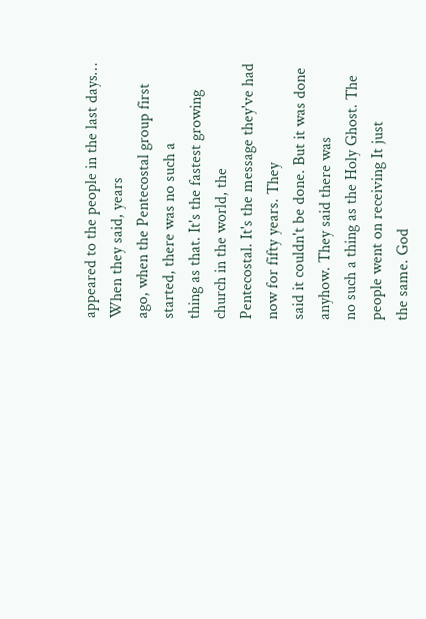appeared to the people in the last days… When they said, years
ago, when the Pentecostal group first started, there was no such a
thing as that. It's the fastest growing church in the world, the
Pentecostal. It's the message they've had now for fifty years. They
said it couldn't be done. But it was done anyhow. They said there was
no such a thing as the Holy Ghost. The people went on receiving It just
the same. God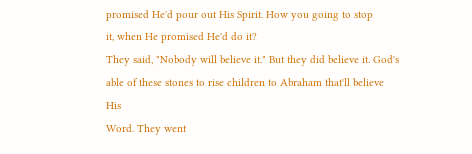promised He'd pour out His Spirit. How you going to stop
it, when He promised He'd do it?
They said, "Nobody will believe it." But they did believe it. God's
able of these stones to rise children to Abraham that'll believe His
Word. They went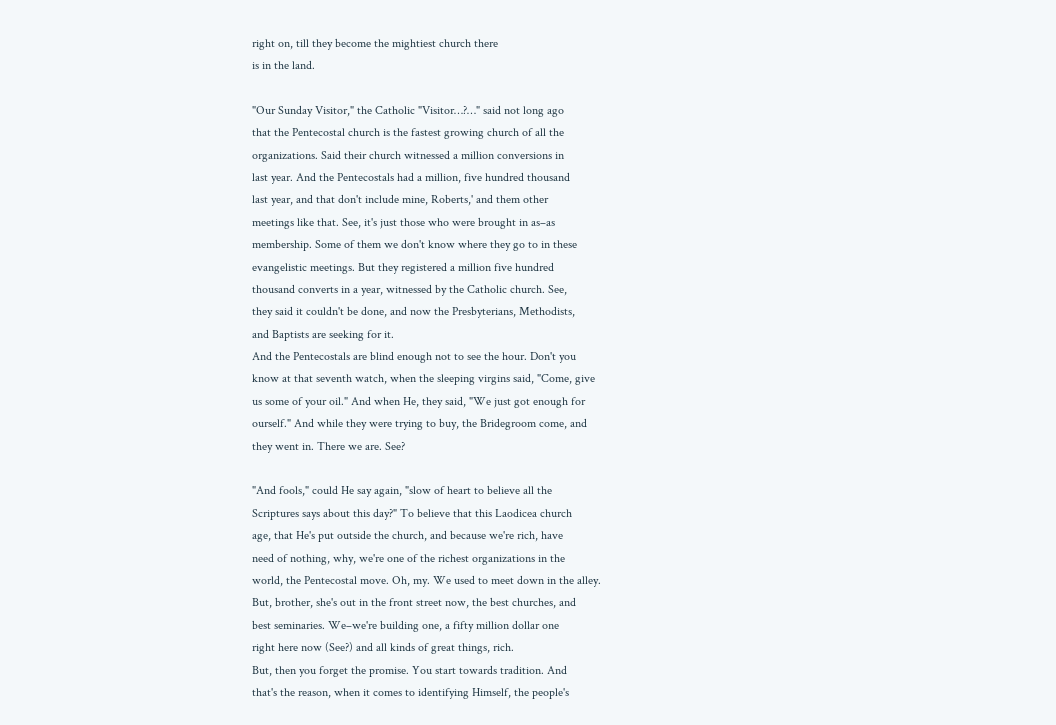right on, till they become the mightiest church there
is in the land.

"Our Sunday Visitor," the Catholic "Visitor…?…" said not long ago
that the Pentecostal church is the fastest growing church of all the
organizations. Said their church witnessed a million conversions in
last year. And the Pentecostals had a million, five hundred thousand
last year, and that don't include mine, Roberts,' and them other
meetings like that. See, it's just those who were brought in as–as
membership. Some of them we don't know where they go to in these
evangelistic meetings. But they registered a million five hundred
thousand converts in a year, witnessed by the Catholic church. See,
they said it couldn't be done, and now the Presbyterians, Methodists,
and Baptists are seeking for it.
And the Pentecostals are blind enough not to see the hour. Don't you
know at that seventh watch, when the sleeping virgins said, "Come, give
us some of your oil." And when He, they said, "We just got enough for
ourself." And while they were trying to buy, the Bridegroom come, and
they went in. There we are. See?

"And fools," could He say again, "slow of heart to believe all the
Scriptures says about this day?" To believe that this Laodicea church
age, that He's put outside the church, and because we're rich, have
need of nothing, why, we're one of the richest organizations in the
world, the Pentecostal move. Oh, my. We used to meet down in the alley.
But, brother, she's out in the front street now, the best churches, and
best seminaries. We–we're building one, a fifty million dollar one
right here now (See?) and all kinds of great things, rich.
But, then you forget the promise. You start towards tradition. And
that's the reason, when it comes to identifying Himself, the people's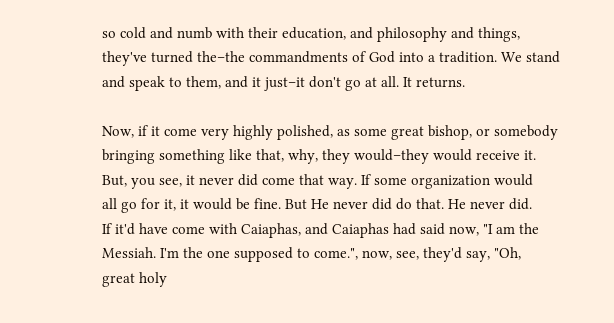so cold and numb with their education, and philosophy and things,
they've turned the–the commandments of God into a tradition. We stand
and speak to them, and it just–it don't go at all. It returns.

Now, if it come very highly polished, as some great bishop, or somebody
bringing something like that, why, they would–they would receive it.
But, you see, it never did come that way. If some organization would
all go for it, it would be fine. But He never did do that. He never did.
If it'd have come with Caiaphas, and Caiaphas had said now, "I am the
Messiah. I'm the one supposed to come.", now, see, they'd say, "Oh,
great holy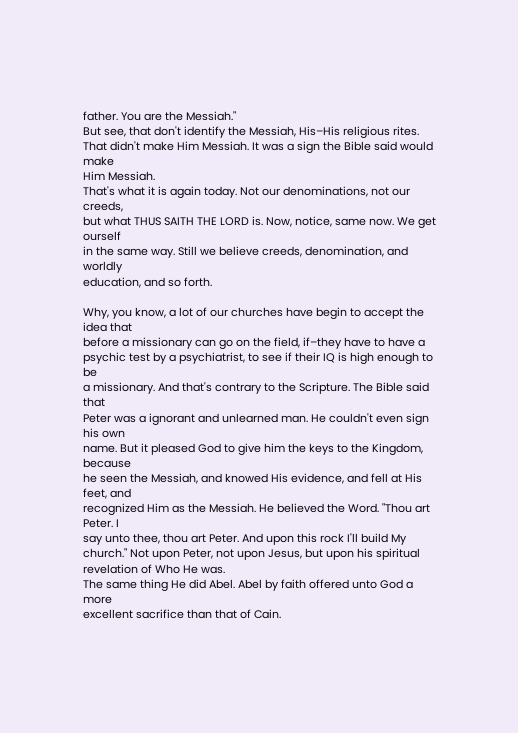father. You are the Messiah."
But see, that don't identify the Messiah, His–His religious rites.
That didn't make Him Messiah. It was a sign the Bible said would make
Him Messiah.
That's what it is again today. Not our denominations, not our creeds,
but what THUS SAITH THE LORD is. Now, notice, same now. We get ourself
in the same way. Still we believe creeds, denomination, and worldly
education, and so forth.

Why, you know, a lot of our churches have begin to accept the idea that
before a missionary can go on the field, if–they have to have a
psychic test by a psychiatrist, to see if their IQ is high enough to be
a missionary. And that's contrary to the Scripture. The Bible said that
Peter was a ignorant and unlearned man. He couldn't even sign his own
name. But it pleased God to give him the keys to the Kingdom, because
he seen the Messiah, and knowed His evidence, and fell at His feet, and
recognized Him as the Messiah. He believed the Word. "Thou art Peter. I
say unto thee, thou art Peter. And upon this rock I'll build My
church." Not upon Peter, not upon Jesus, but upon his spiritual
revelation of Who He was.
The same thing He did Abel. Abel by faith offered unto God a more
excellent sacrifice than that of Cain.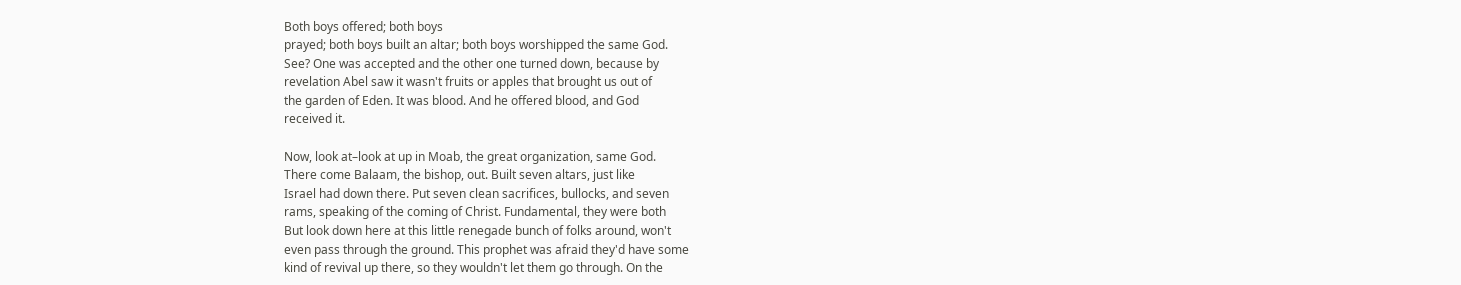Both boys offered; both boys
prayed; both boys built an altar; both boys worshipped the same God.
See? One was accepted and the other one turned down, because by
revelation Abel saw it wasn't fruits or apples that brought us out of
the garden of Eden. It was blood. And he offered blood, and God
received it.

Now, look at–look at up in Moab, the great organization, same God.
There come Balaam, the bishop, out. Built seven altars, just like
Israel had down there. Put seven clean sacrifices, bullocks, and seven
rams, speaking of the coming of Christ. Fundamental, they were both
But look down here at this little renegade bunch of folks around, won't
even pass through the ground. This prophet was afraid they'd have some
kind of revival up there, so they wouldn't let them go through. On the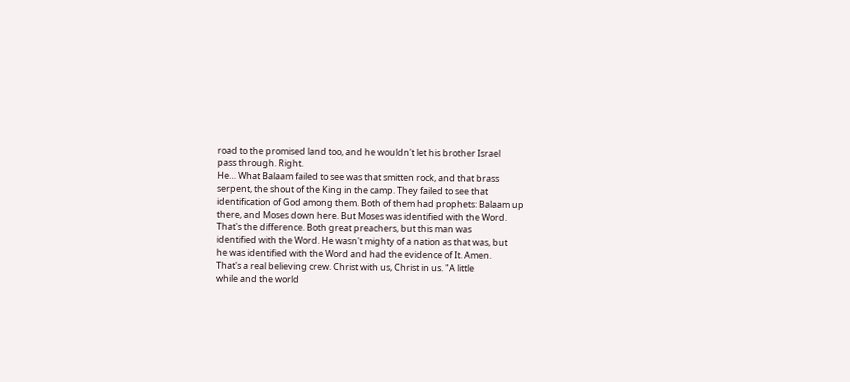road to the promised land too, and he wouldn't let his brother Israel
pass through. Right.
He… What Balaam failed to see was that smitten rock, and that brass
serpent, the shout of the King in the camp. They failed to see that
identification of God among them. Both of them had prophets: Balaam up
there, and Moses down here. But Moses was identified with the Word.
That's the difference. Both great preachers, but this man was
identified with the Word. He wasn't mighty of a nation as that was, but
he was identified with the Word and had the evidence of It. Amen.
That's a real believing crew. Christ with us, Christ in us. "A little
while and the world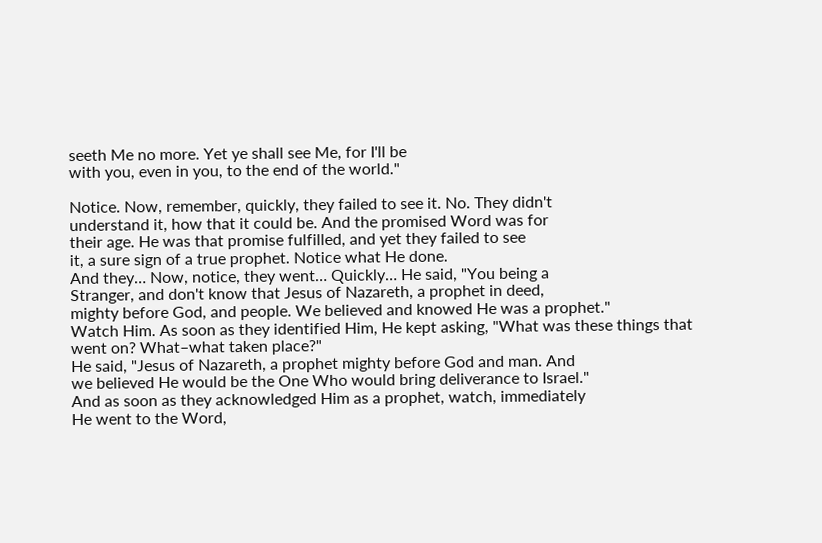seeth Me no more. Yet ye shall see Me, for I'll be
with you, even in you, to the end of the world."

Notice. Now, remember, quickly, they failed to see it. No. They didn't
understand it, how that it could be. And the promised Word was for
their age. He was that promise fulfilled, and yet they failed to see
it, a sure sign of a true prophet. Notice what He done.
And they… Now, notice, they went… Quickly… He said, "You being a
Stranger, and don't know that Jesus of Nazareth, a prophet in deed,
mighty before God, and people. We believed and knowed He was a prophet."
Watch Him. As soon as they identified Him, He kept asking, "What was these things that went on? What–what taken place?"
He said, "Jesus of Nazareth, a prophet mighty before God and man. And
we believed He would be the One Who would bring deliverance to Israel."
And as soon as they acknowledged Him as a prophet, watch, immediately
He went to the Word,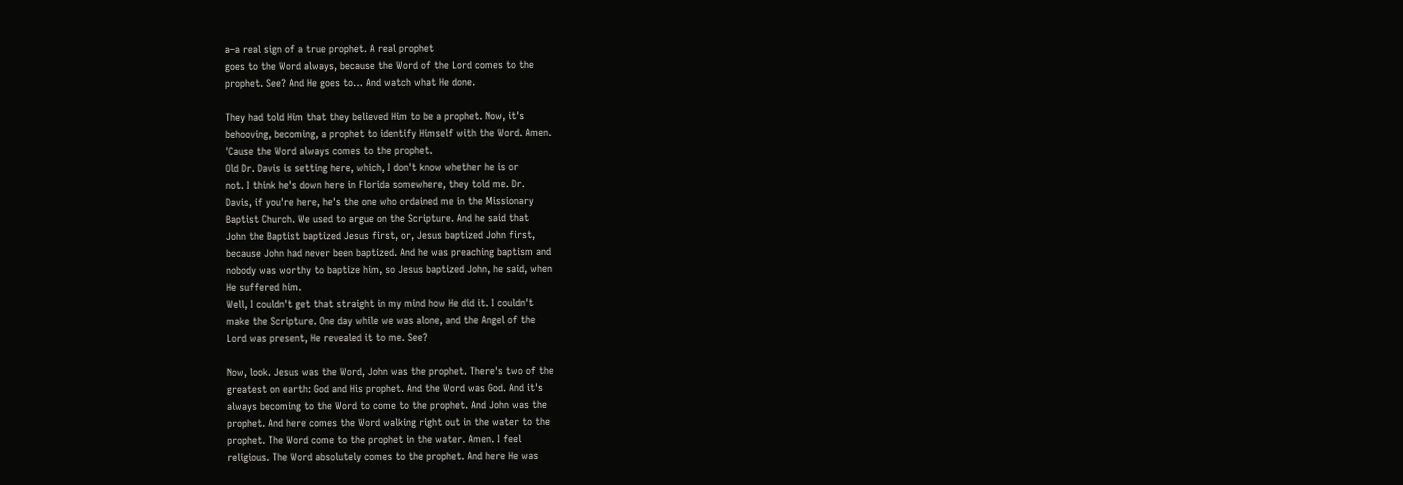a–a real sign of a true prophet. A real prophet
goes to the Word always, because the Word of the Lord comes to the
prophet. See? And He goes to… And watch what He done.

They had told Him that they believed Him to be a prophet. Now, it's
behooving, becoming, a prophet to identify Himself with the Word. Amen.
'Cause the Word always comes to the prophet.
Old Dr. Davis is setting here, which, I don't know whether he is or
not. I think he's down here in Florida somewhere, they told me. Dr.
Davis, if you're here, he's the one who ordained me in the Missionary
Baptist Church. We used to argue on the Scripture. And he said that
John the Baptist baptized Jesus first, or, Jesus baptized John first,
because John had never been baptized. And he was preaching baptism and
nobody was worthy to baptize him, so Jesus baptized John, he said, when
He suffered him.
Well, I couldn't get that straight in my mind how He did it. I couldn't
make the Scripture. One day while we was alone, and the Angel of the
Lord was present, He revealed it to me. See?

Now, look. Jesus was the Word, John was the prophet. There's two of the
greatest on earth: God and His prophet. And the Word was God. And it's
always becoming to the Word to come to the prophet. And John was the
prophet. And here comes the Word walking right out in the water to the
prophet. The Word come to the prophet in the water. Amen. I feel
religious. The Word absolutely comes to the prophet. And here He was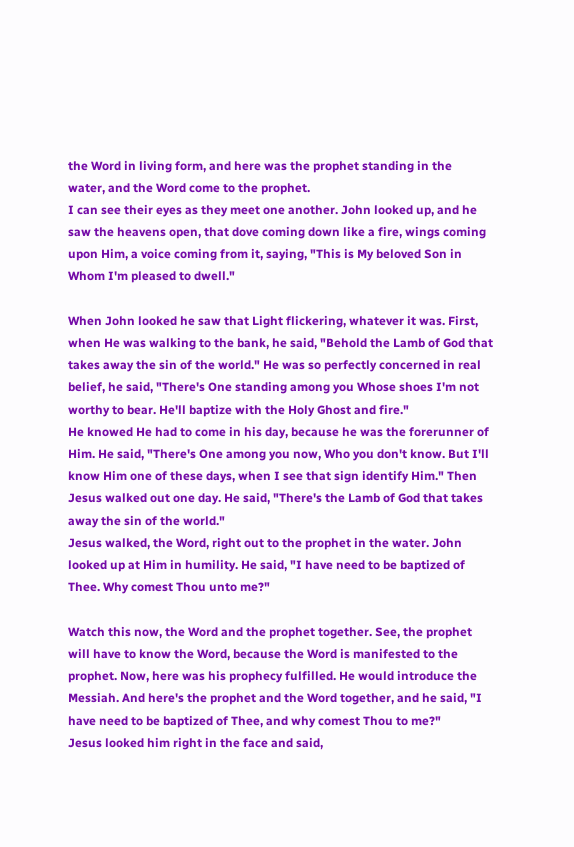the Word in living form, and here was the prophet standing in the
water, and the Word come to the prophet.
I can see their eyes as they meet one another. John looked up, and he
saw the heavens open, that dove coming down like a fire, wings coming
upon Him, a voice coming from it, saying, "This is My beloved Son in
Whom I'm pleased to dwell."

When John looked he saw that Light flickering, whatever it was. First,
when He was walking to the bank, he said, "Behold the Lamb of God that
takes away the sin of the world." He was so perfectly concerned in real
belief, he said, "There's One standing among you Whose shoes I'm not
worthy to bear. He'll baptize with the Holy Ghost and fire."
He knowed He had to come in his day, because he was the forerunner of
Him. He said, "There's One among you now, Who you don't know. But I'll
know Him one of these days, when I see that sign identify Him." Then
Jesus walked out one day. He said, "There's the Lamb of God that takes
away the sin of the world."
Jesus walked, the Word, right out to the prophet in the water. John
looked up at Him in humility. He said, "I have need to be baptized of
Thee. Why comest Thou unto me?"

Watch this now, the Word and the prophet together. See, the prophet
will have to know the Word, because the Word is manifested to the
prophet. Now, here was his prophecy fulfilled. He would introduce the
Messiah. And here's the prophet and the Word together, and he said, "I
have need to be baptized of Thee, and why comest Thou to me?"
Jesus looked him right in the face and said,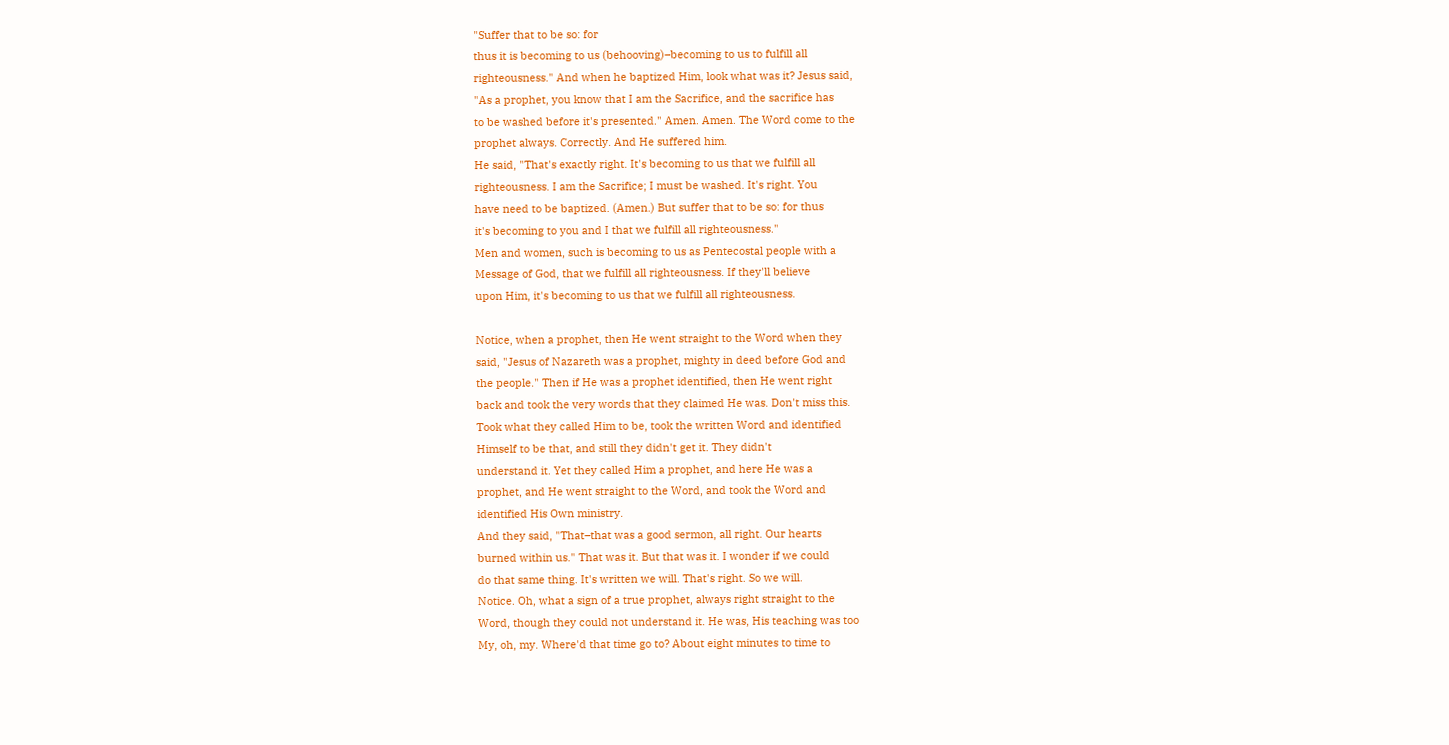"Suffer that to be so: for
thus it is becoming to us (behooving)–becoming to us to fulfill all
righteousness." And when he baptized Him, look what was it? Jesus said,
"As a prophet, you know that I am the Sacrifice, and the sacrifice has
to be washed before it's presented." Amen. Amen. The Word come to the
prophet always. Correctly. And He suffered him.
He said, "That's exactly right. It's becoming to us that we fulfill all
righteousness. I am the Sacrifice; I must be washed. It's right. You
have need to be baptized. (Amen.) But suffer that to be so: for thus
it's becoming to you and I that we fulfill all righteousness."
Men and women, such is becoming to us as Pentecostal people with a
Message of God, that we fulfill all righteousness. If they'll believe
upon Him, it's becoming to us that we fulfill all righteousness.

Notice, when a prophet, then He went straight to the Word when they
said, "Jesus of Nazareth was a prophet, mighty in deed before God and
the people." Then if He was a prophet identified, then He went right
back and took the very words that they claimed He was. Don't miss this.
Took what they called Him to be, took the written Word and identified
Himself to be that, and still they didn't get it. They didn't
understand it. Yet they called Him a prophet, and here He was a
prophet, and He went straight to the Word, and took the Word and
identified His Own ministry.
And they said, "That–that was a good sermon, all right. Our hearts
burned within us." That was it. But that was it. I wonder if we could
do that same thing. It's written we will. That's right. So we will.
Notice. Oh, what a sign of a true prophet, always right straight to the
Word, though they could not understand it. He was, His teaching was too
My, oh, my. Where'd that time go to? About eight minutes to time to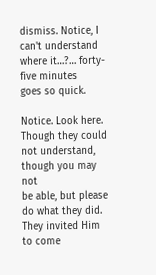dismiss. Notice, I can't understand where it…?… forty-five minutes
goes so quick.

Notice. Look here. Though they could not understand, though you may not
be able, but please do what they did. They invited Him to come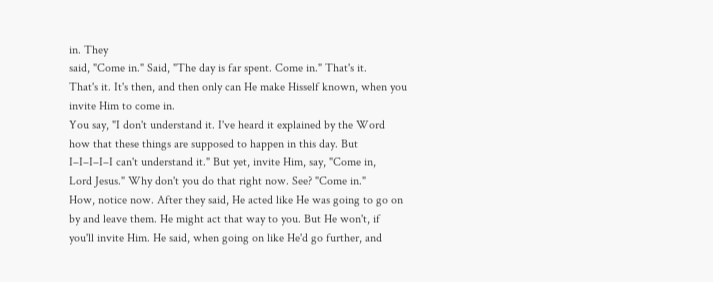in. They
said, "Come in." Said, "The day is far spent. Come in." That's it.
That's it. It's then, and then only can He make Hisself known, when you
invite Him to come in.
You say, "I don't understand it. I've heard it explained by the Word
how that these things are supposed to happen in this day. But
I–I–I–I–I can't understand it." But yet, invite Him, say, "Come in,
Lord Jesus." Why don't you do that right now. See? "Come in."
How, notice now. After they said, He acted like He was going to go on
by and leave them. He might act that way to you. But He won't, if
you'll invite Him. He said, when going on like He'd go further, and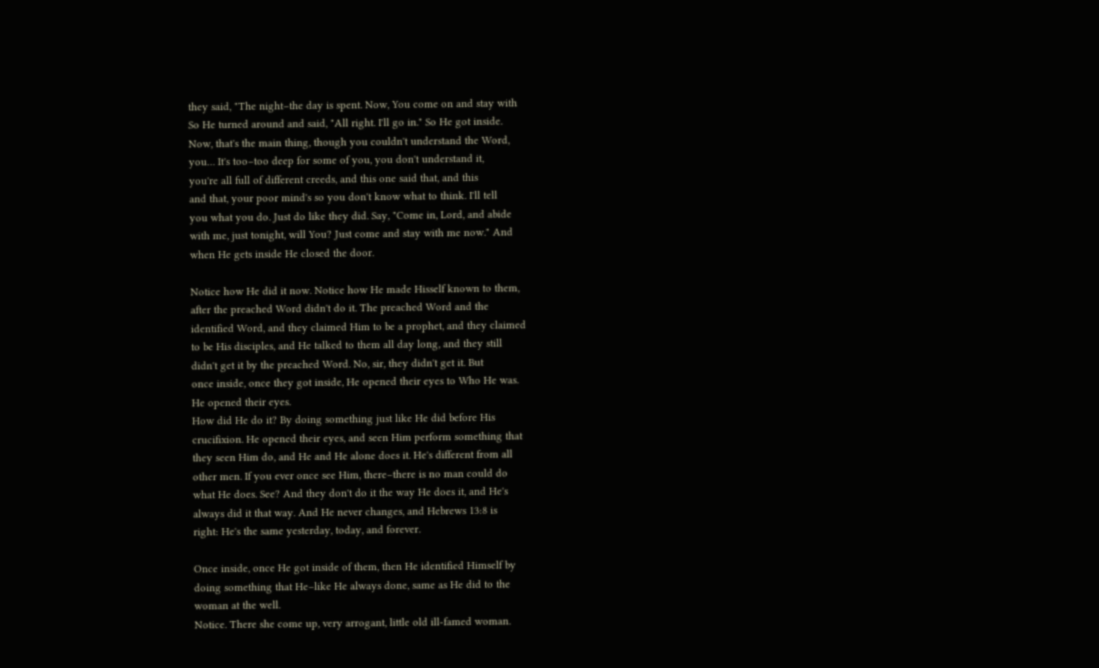they said, "The night–the day is spent. Now, You come on and stay with
So He turned around and said, "All right. I'll go in." So He got inside.
Now, that's the main thing, though you couldn't understand the Word,
you… It's too–too deep for some of you, you don't understand it,
you're all full of different creeds, and this one said that, and this
and that, your poor mind's so you don't know what to think. I'll tell
you what you do. Just do like they did. Say, "Come in, Lord, and abide
with me, just tonight, will You? Just come and stay with me now." And
when He gets inside He closed the door.

Notice how He did it now. Notice how He made Hisself known to them,
after the preached Word didn't do it. The preached Word and the
identified Word, and they claimed Him to be a prophet, and they claimed
to be His disciples, and He talked to them all day long, and they still
didn't get it by the preached Word. No, sir, they didn't get it. But
once inside, once they got inside, He opened their eyes to Who He was.
He opened their eyes.
How did He do it? By doing something just like He did before His
crucifixion. He opened their eyes, and seen Him perform something that
they seen Him do, and He and He alone does it. He's different from all
other men. If you ever once see Him, there–there is no man could do
what He does. See? And they don't do it the way He does it, and He's
always did it that way. And He never changes, and Hebrews 13:8 is
right: He's the same yesterday, today, and forever.

Once inside, once He got inside of them, then He identified Himself by
doing something that He–like He always done, same as He did to the
woman at the well.
Notice. There she come up, very arrogant, little old ill-famed woman.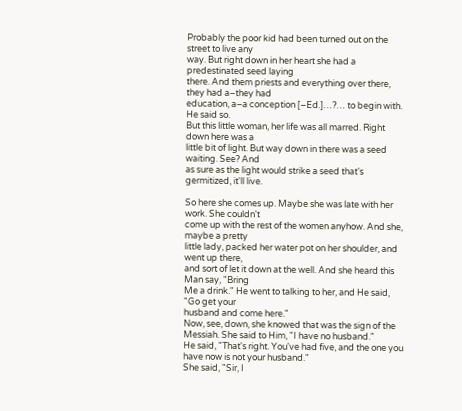Probably the poor kid had been turned out on the street to live any
way. But right down in her heart she had a predestinated seed laying
there. And them priests and everything over there, they had a–they had
education, a–a conception [–Ed.]…?… to begin with. He said so.
But this little woman, her life was all marred. Right down here was a
little bit of light. But way down in there was a seed waiting. See? And
as sure as the light would strike a seed that's germitized, it'll live.

So here she comes up. Maybe she was late with her work. She couldn't
come up with the rest of the women anyhow. And she, maybe a pretty
little lady, packed her water pot on her shoulder, and went up there,
and sort of let it down at the well. And she heard this Man say, "Bring
Me a drink." He went to talking to her, and He said, "Go get your
husband and come here."
Now, see, down, she knowed that was the sign of the Messiah. She said to Him, "I have no husband."
He said, "That's right. You've had five, and the one you have now is not your husband."
She said, "Sir, I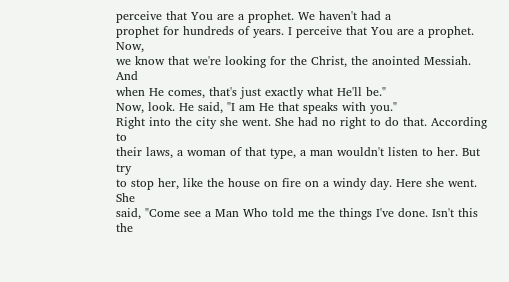perceive that You are a prophet. We haven't had a
prophet for hundreds of years. I perceive that You are a prophet. Now,
we know that we're looking for the Christ, the anointed Messiah. And
when He comes, that's just exactly what He'll be."
Now, look. He said, "I am He that speaks with you."
Right into the city she went. She had no right to do that. According to
their laws, a woman of that type, a man wouldn't listen to her. But try
to stop her, like the house on fire on a windy day. Here she went. She
said, "Come see a Man Who told me the things I've done. Isn't this the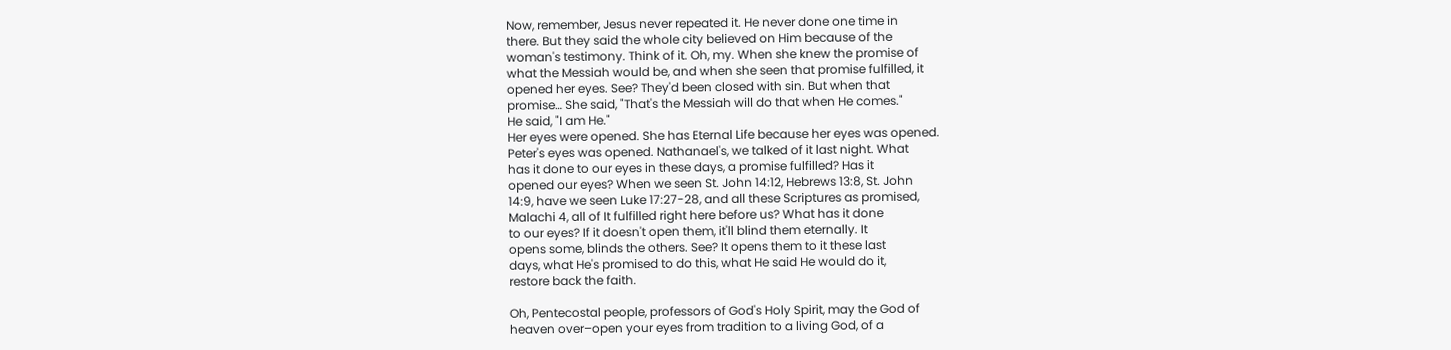Now, remember, Jesus never repeated it. He never done one time in
there. But they said the whole city believed on Him because of the
woman's testimony. Think of it. Oh, my. When she knew the promise of
what the Messiah would be, and when she seen that promise fulfilled, it
opened her eyes. See? They'd been closed with sin. But when that
promise… She said, "That's the Messiah will do that when He comes."
He said, "I am He."
Her eyes were opened. She has Eternal Life because her eyes was opened.
Peter's eyes was opened. Nathanael's, we talked of it last night. What
has it done to our eyes in these days, a promise fulfilled? Has it
opened our eyes? When we seen St. John 14:12, Hebrews 13:8, St. John
14:9, have we seen Luke 17:27-28, and all these Scriptures as promised,
Malachi 4, all of It fulfilled right here before us? What has it done
to our eyes? If it doesn't open them, it'll blind them eternally. It
opens some, blinds the others. See? It opens them to it these last
days, what He's promised to do this, what He said He would do it,
restore back the faith.

Oh, Pentecostal people, professors of God's Holy Spirit, may the God of
heaven over–open your eyes from tradition to a living God, of a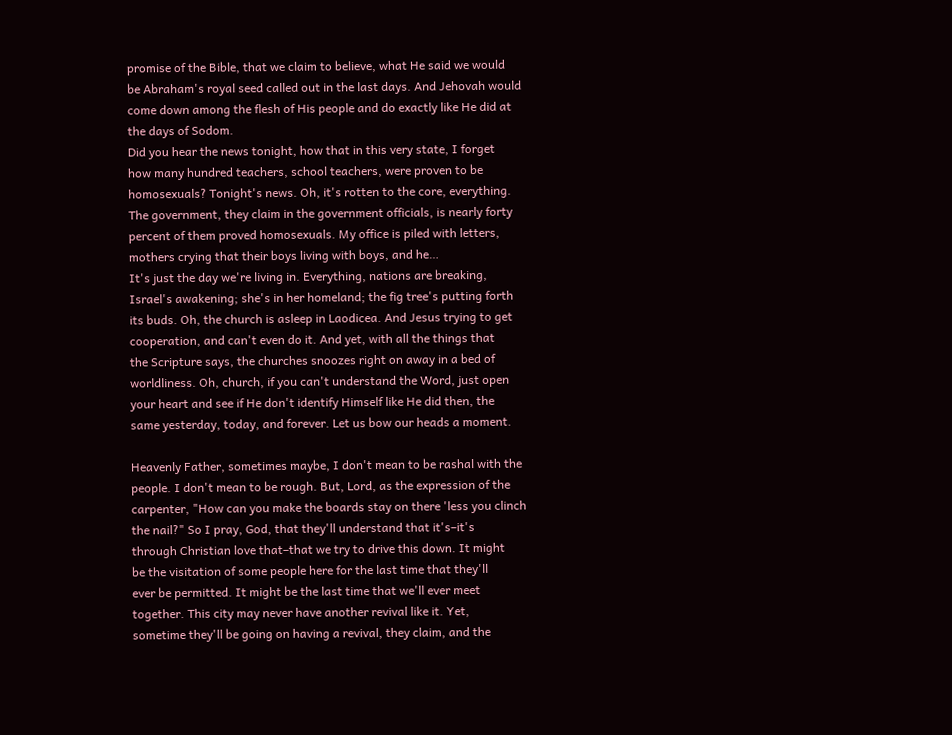promise of the Bible, that we claim to believe, what He said we would
be Abraham's royal seed called out in the last days. And Jehovah would
come down among the flesh of His people and do exactly like He did at
the days of Sodom.
Did you hear the news tonight, how that in this very state, I forget
how many hundred teachers, school teachers, were proven to be
homosexuals? Tonight's news. Oh, it's rotten to the core, everything.
The government, they claim in the government officials, is nearly forty
percent of them proved homosexuals. My office is piled with letters,
mothers crying that their boys living with boys, and he…
It's just the day we're living in. Everything, nations are breaking,
Israel's awakening; she's in her homeland; the fig tree's putting forth
its buds. Oh, the church is asleep in Laodicea. And Jesus trying to get
cooperation, and can't even do it. And yet, with all the things that
the Scripture says, the churches snoozes right on away in a bed of
worldliness. Oh, church, if you can't understand the Word, just open
your heart and see if He don't identify Himself like He did then, the
same yesterday, today, and forever. Let us bow our heads a moment.

Heavenly Father, sometimes maybe, I don't mean to be rashal with the
people. I don't mean to be rough. But, Lord, as the expression of the
carpenter, "How can you make the boards stay on there 'less you clinch
the nail?" So I pray, God, that they'll understand that it's–it's
through Christian love that–that we try to drive this down. It might
be the visitation of some people here for the last time that they'll
ever be permitted. It might be the last time that we'll ever meet
together. This city may never have another revival like it. Yet,
sometime they'll be going on having a revival, they claim, and the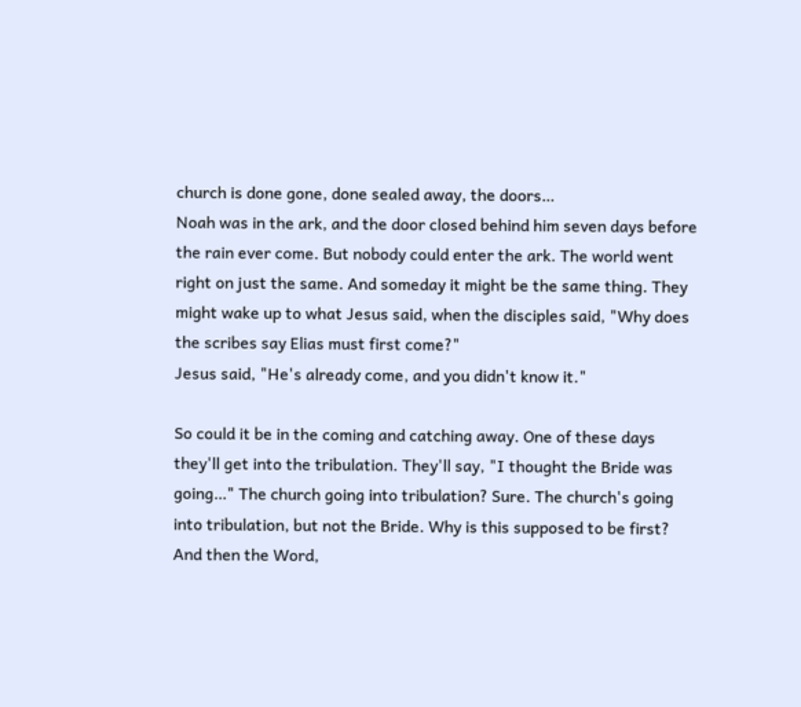church is done gone, done sealed away, the doors…
Noah was in the ark, and the door closed behind him seven days before
the rain ever come. But nobody could enter the ark. The world went
right on just the same. And someday it might be the same thing. They
might wake up to what Jesus said, when the disciples said, "Why does
the scribes say Elias must first come?"
Jesus said, "He's already come, and you didn't know it."

So could it be in the coming and catching away. One of these days
they'll get into the tribulation. They'll say, "I thought the Bride was
going…" The church going into tribulation? Sure. The church's going
into tribulation, but not the Bride. Why is this supposed to be first?
And then the Word,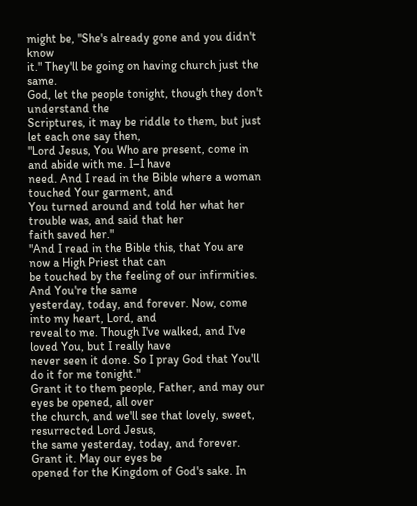might be, "She's already gone and you didn't know
it." They'll be going on having church just the same.
God, let the people tonight, though they don't understand the
Scriptures, it may be riddle to them, but just let each one say then,
"Lord Jesus, You Who are present, come in and abide with me. I–I have
need. And I read in the Bible where a woman touched Your garment, and
You turned around and told her what her trouble was, and said that her
faith saved her."
"And I read in the Bible this, that You are now a High Priest that can
be touched by the feeling of our infirmities. And You're the same
yesterday, today, and forever. Now, come into my heart, Lord, and
reveal to me. Though I've walked, and I've loved You, but I really have
never seen it done. So I pray God that You'll do it for me tonight."
Grant it to them people, Father, and may our eyes be opened, all over
the church, and we'll see that lovely, sweet, resurrected Lord Jesus,
the same yesterday, today, and forever. Grant it. May our eyes be
opened for the Kingdom of God's sake. In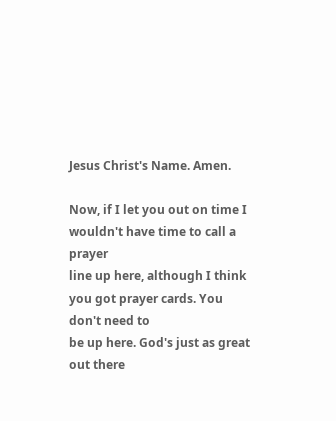Jesus Christ's Name. Amen.

Now, if I let you out on time I wouldn't have time to call a prayer
line up here, although I think you got prayer cards. You don't need to
be up here. God's just as great out there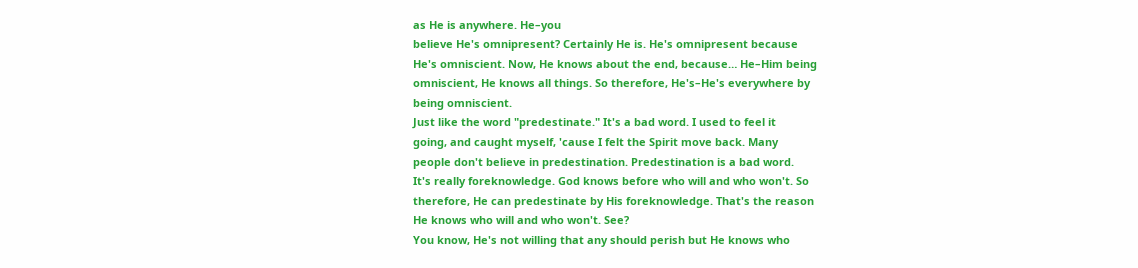as He is anywhere. He–you
believe He's omnipresent? Certainly He is. He's omnipresent because
He's omniscient. Now, He knows about the end, because… He–Him being
omniscient, He knows all things. So therefore, He's–He's everywhere by
being omniscient.
Just like the word "predestinate." It's a bad word. I used to feel it
going, and caught myself, 'cause I felt the Spirit move back. Many
people don't believe in predestination. Predestination is a bad word.
It's really foreknowledge. God knows before who will and who won't. So
therefore, He can predestinate by His foreknowledge. That's the reason
He knows who will and who won't. See?
You know, He's not willing that any should perish but He knows who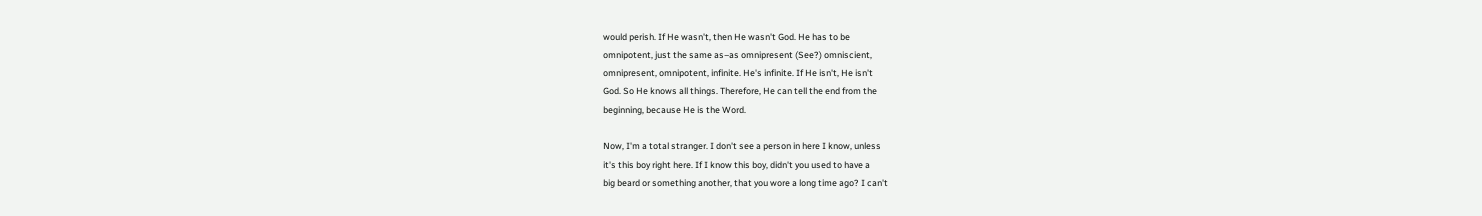would perish. If He wasn't, then He wasn't God. He has to be
omnipotent, just the same as–as omnipresent (See?) omniscient,
omnipresent, omnipotent, infinite. He's infinite. If He isn't, He isn't
God. So He knows all things. Therefore, He can tell the end from the
beginning, because He is the Word.

Now, I'm a total stranger. I don't see a person in here I know, unless
it's this boy right here. If I know this boy, didn't you used to have a
big beard or something another, that you wore a long time ago? I can't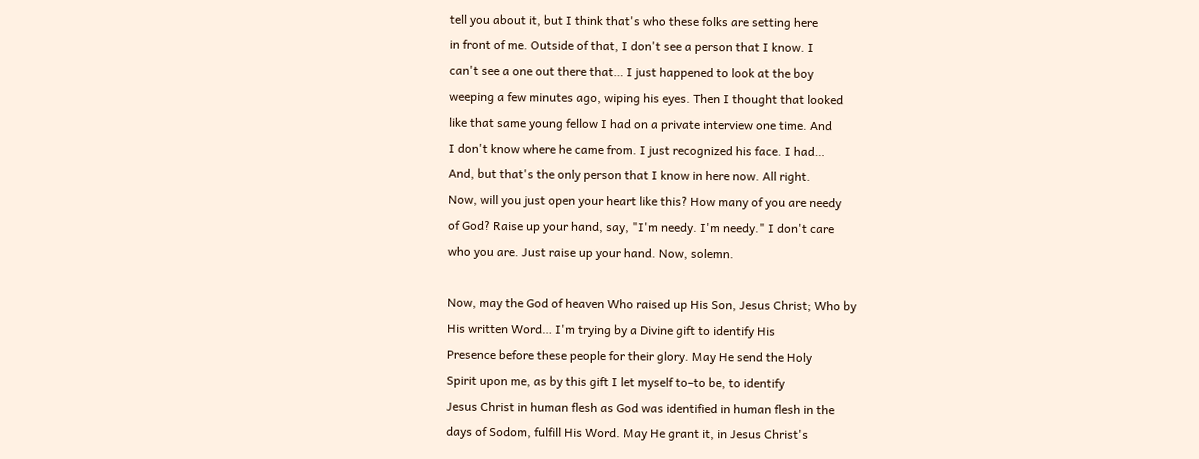tell you about it, but I think that's who these folks are setting here
in front of me. Outside of that, I don't see a person that I know. I
can't see a one out there that… I just happened to look at the boy
weeping a few minutes ago, wiping his eyes. Then I thought that looked
like that same young fellow I had on a private interview one time. And
I don't know where he came from. I just recognized his face. I had…
And, but that's the only person that I know in here now. All right.
Now, will you just open your heart like this? How many of you are needy
of God? Raise up your hand, say, "I'm needy. I'm needy." I don't care
who you are. Just raise up your hand. Now, solemn.

Now, may the God of heaven Who raised up His Son, Jesus Christ; Who by
His written Word… I'm trying by a Divine gift to identify His
Presence before these people for their glory. May He send the Holy
Spirit upon me, as by this gift I let myself to–to be, to identify
Jesus Christ in human flesh as God was identified in human flesh in the
days of Sodom, fulfill His Word. May He grant it, in Jesus Christ's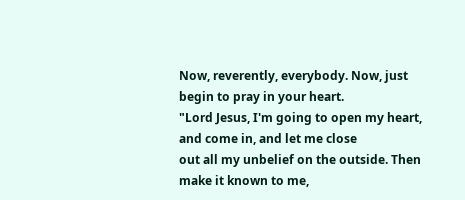Now, reverently, everybody. Now, just begin to pray in your heart.
"Lord Jesus, I'm going to open my heart, and come in, and let me close
out all my unbelief on the outside. Then make it known to me,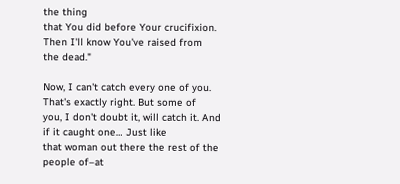the thing
that You did before Your crucifixion. Then I'll know You've raised from
the dead."

Now, I can't catch every one of you. That's exactly right. But some of
you, I don't doubt it, will catch it. And if it caught one… Just like
that woman out there the rest of the people of–at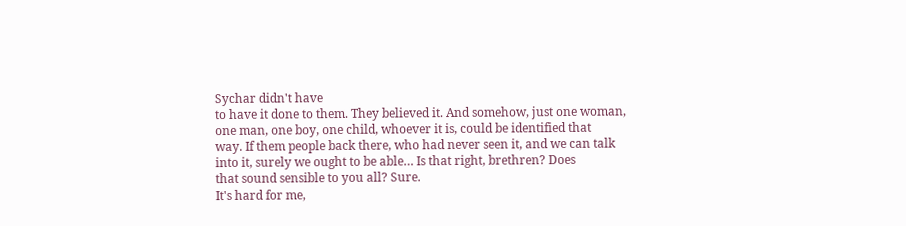Sychar didn't have
to have it done to them. They believed it. And somehow, just one woman,
one man, one boy, one child, whoever it is, could be identified that
way. If them people back there, who had never seen it, and we can talk
into it, surely we ought to be able… Is that right, brethren? Does
that sound sensible to you all? Sure.
It's hard for me,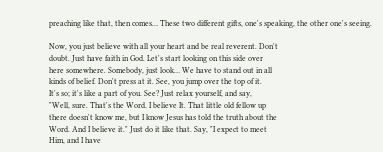preaching like that, then comes… These two different gifts, one's speaking, the other one's seeing.

Now, you just believe with all your heart and be real reverent. Don't
doubt. Just have faith in God. Let's start looking on this side over
here somewhere. Somebody, just look… We have to stand out in all
kinds of belief. Don't press at it. See, you jump over the top of it.
It's so; it's like a part of you. See? Just relax yourself, and say,
"Well, sure. That's the Word. I believe It. That little old fellow up
there doesn't know me, but I know Jesus has told the truth about the
Word. And I believe it." Just do it like that. Say, "I expect to meet
Him, and I have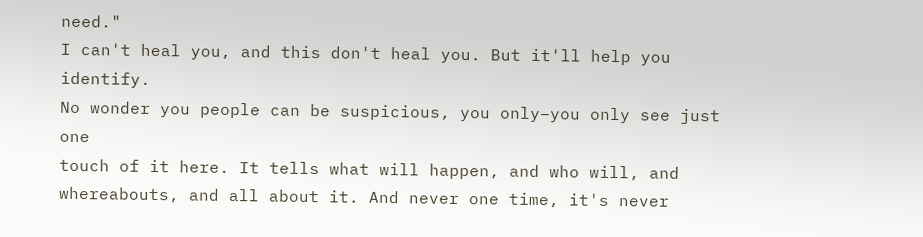need."
I can't heal you, and this don't heal you. But it'll help you identify.
No wonder you people can be suspicious, you only–you only see just one
touch of it here. It tells what will happen, and who will, and
whereabouts, and all about it. And never one time, it's never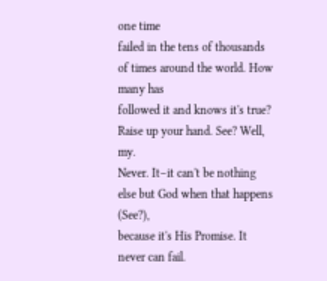one time
failed in the tens of thousands of times around the world. How many has
followed it and knows it's true? Raise up your hand. See? Well, my.
Never. It–it can't be nothing else but God when that happens (See?),
because it's His Promise. It never can fail.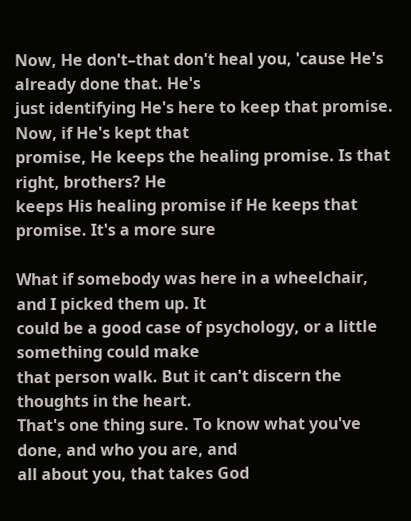Now, He don't–that don't heal you, 'cause He's already done that. He's
just identifying He's here to keep that promise. Now, if He's kept that
promise, He keeps the healing promise. Is that right, brothers? He
keeps His healing promise if He keeps that promise. It's a more sure

What if somebody was here in a wheelchair, and I picked them up. It
could be a good case of psychology, or a little something could make
that person walk. But it can't discern the thoughts in the heart.
That's one thing sure. To know what you've done, and who you are, and
all about you, that takes God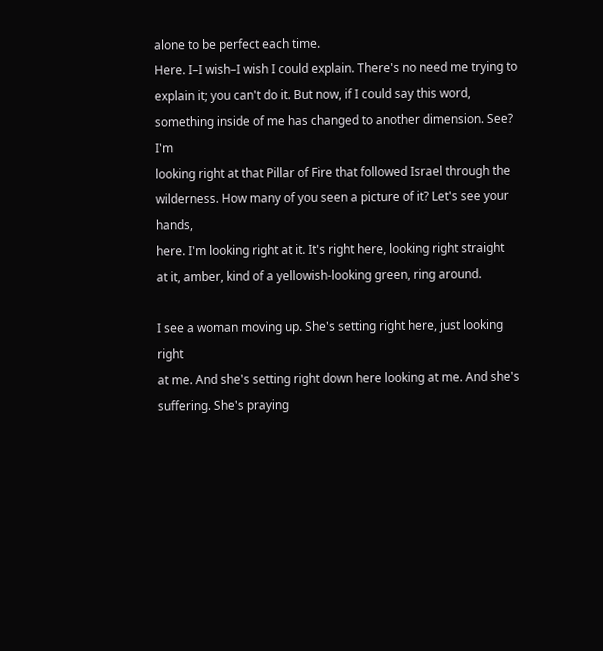alone to be perfect each time.
Here. I–I wish–I wish I could explain. There's no need me trying to
explain it; you can't do it. But now, if I could say this word,
something inside of me has changed to another dimension. See? I'm
looking right at that Pillar of Fire that followed Israel through the
wilderness. How many of you seen a picture of it? Let's see your hands,
here. I'm looking right at it. It's right here, looking right straight
at it, amber, kind of a yellowish-looking green, ring around.

I see a woman moving up. She's setting right here, just looking right
at me. And she's setting right down here looking at me. And she's
suffering. She's praying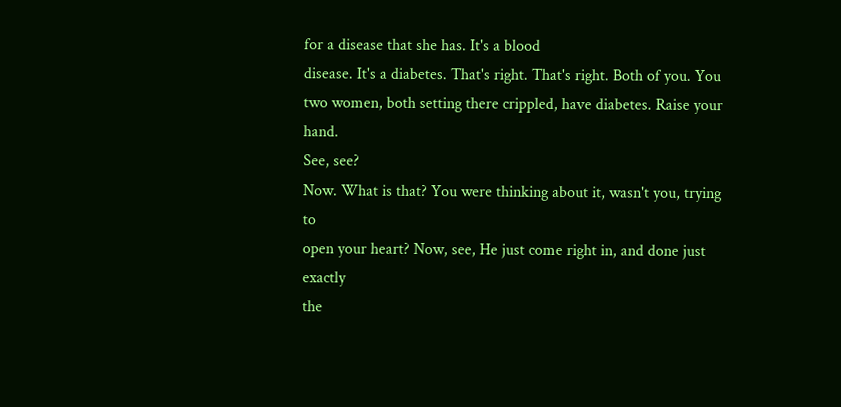for a disease that she has. It's a blood
disease. It's a diabetes. That's right. That's right. Both of you. You
two women, both setting there crippled, have diabetes. Raise your hand.
See, see?
Now. What is that? You were thinking about it, wasn't you, trying to
open your heart? Now, see, He just come right in, and done just exactly
the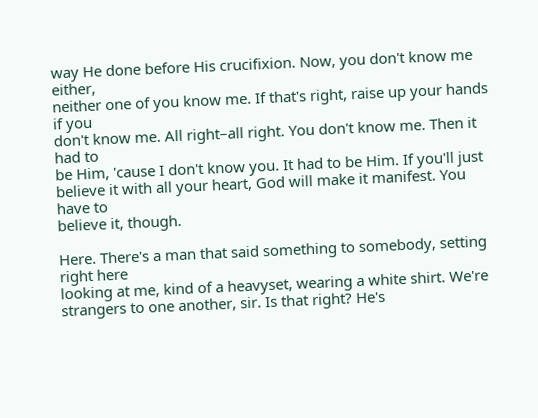way He done before His crucifixion. Now, you don't know me either,
neither one of you know me. If that's right, raise up your hands if you
don't know me. All right–all right. You don't know me. Then it had to
be Him, 'cause I don't know you. It had to be Him. If you'll just
believe it with all your heart, God will make it manifest. You have to
believe it, though.

Here. There's a man that said something to somebody, setting right here
looking at me, kind of a heavyset, wearing a white shirt. We're
strangers to one another, sir. Is that right? He's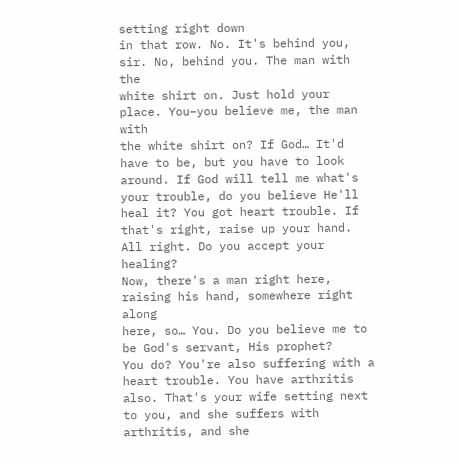setting right down
in that row. No. It's behind you, sir. No, behind you. The man with the
white shirt on. Just hold your place. You–you believe me, the man with
the white shirt on? If God… It'd have to be, but you have to look
around. If God will tell me what's your trouble, do you believe He'll
heal it? You got heart trouble. If that's right, raise up your hand.
All right. Do you accept your healing?
Now, there's a man right here, raising his hand, somewhere right along
here, so… You. Do you believe me to be God's servant, His prophet?
You do? You're also suffering with a heart trouble. You have arthritis
also. That's your wife setting next to you, and she suffers with
arthritis, and she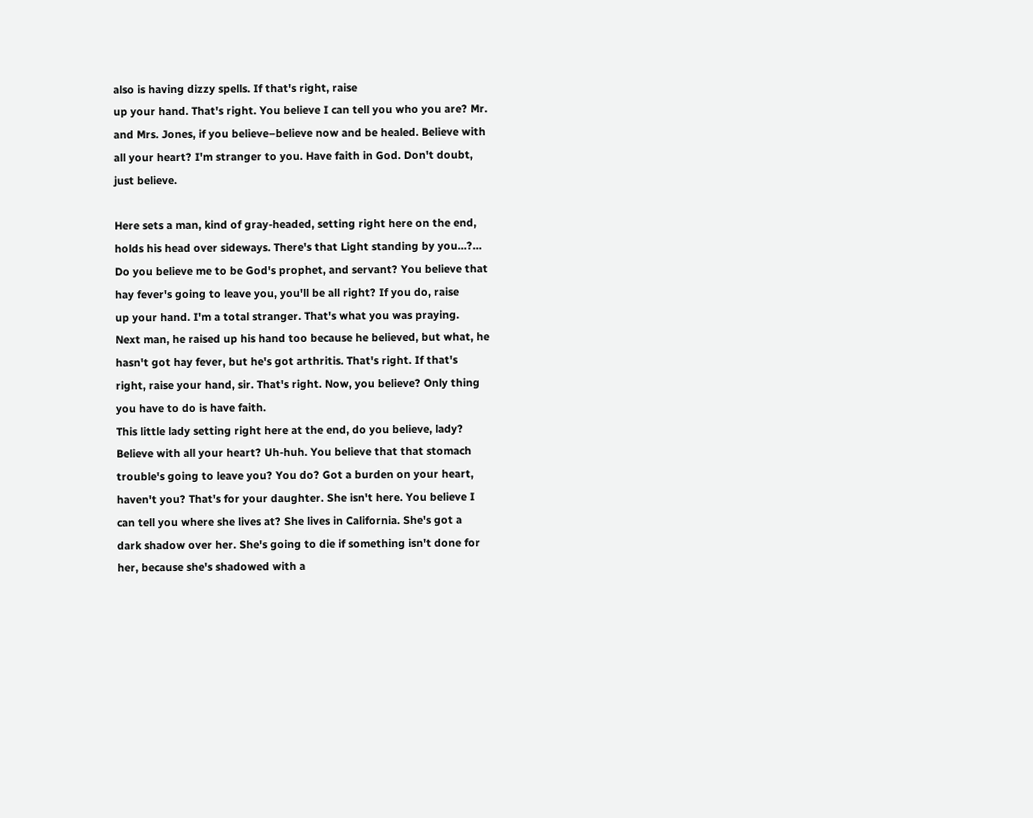also is having dizzy spells. If that's right, raise
up your hand. That's right. You believe I can tell you who you are? Mr.
and Mrs. Jones, if you believe–believe now and be healed. Believe with
all your heart? I'm stranger to you. Have faith in God. Don't doubt,
just believe.

Here sets a man, kind of gray-headed, setting right here on the end,
holds his head over sideways. There's that Light standing by you…?…
Do you believe me to be God's prophet, and servant? You believe that
hay fever's going to leave you, you'll be all right? If you do, raise
up your hand. I'm a total stranger. That's what you was praying.
Next man, he raised up his hand too because he believed, but what, he
hasn't got hay fever, but he's got arthritis. That's right. If that's
right, raise your hand, sir. That's right. Now, you believe? Only thing
you have to do is have faith.
This little lady setting right here at the end, do you believe, lady?
Believe with all your heart? Uh-huh. You believe that that stomach
trouble's going to leave you? You do? Got a burden on your heart,
haven't you? That's for your daughter. She isn't here. You believe I
can tell you where she lives at? She lives in California. She's got a
dark shadow over her. She's going to die if something isn't done for
her, because she's shadowed with a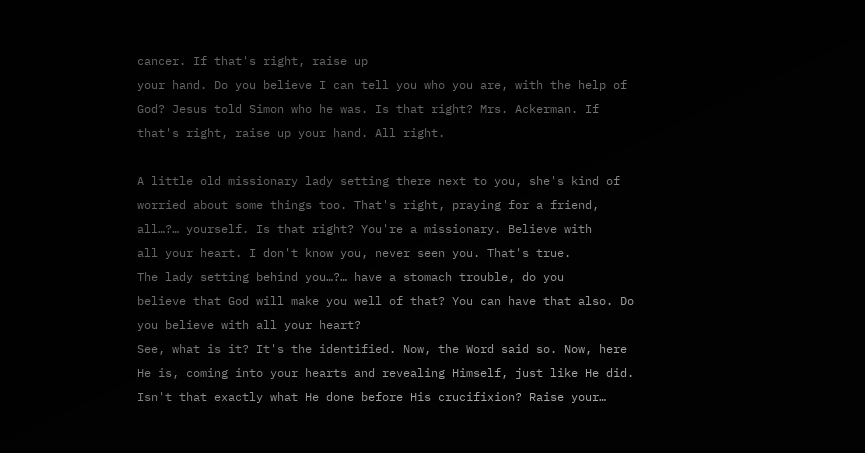cancer. If that's right, raise up
your hand. Do you believe I can tell you who you are, with the help of
God? Jesus told Simon who he was. Is that right? Mrs. Ackerman. If
that's right, raise up your hand. All right.

A little old missionary lady setting there next to you, she's kind of
worried about some things too. That's right, praying for a friend,
all…?… yourself. Is that right? You're a missionary. Believe with
all your heart. I don't know you, never seen you. That's true.
The lady setting behind you…?… have a stomach trouble, do you
believe that God will make you well of that? You can have that also. Do
you believe with all your heart?
See, what is it? It's the identified. Now, the Word said so. Now, here
He is, coming into your hearts and revealing Himself, just like He did.
Isn't that exactly what He done before His crucifixion? Raise your…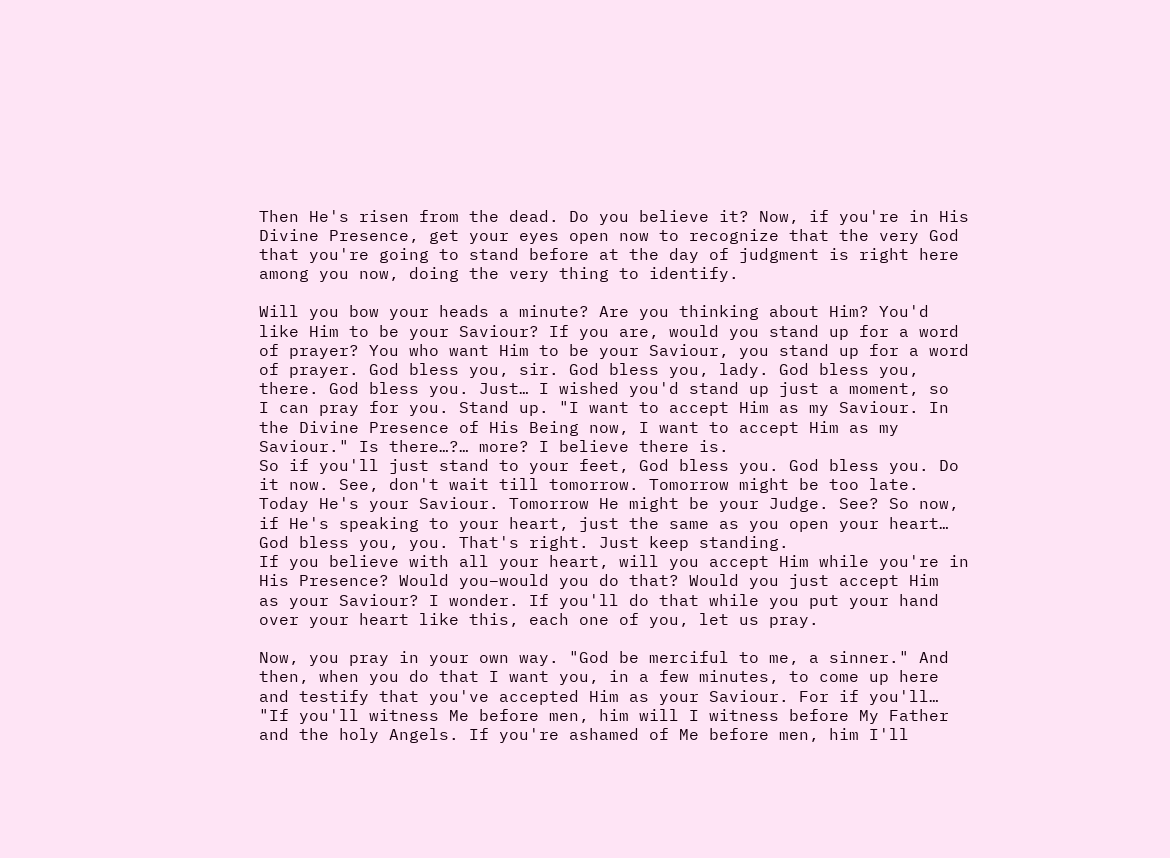Then He's risen from the dead. Do you believe it? Now, if you're in His
Divine Presence, get your eyes open now to recognize that the very God
that you're going to stand before at the day of judgment is right here
among you now, doing the very thing to identify.

Will you bow your heads a minute? Are you thinking about Him? You'd
like Him to be your Saviour? If you are, would you stand up for a word
of prayer? You who want Him to be your Saviour, you stand up for a word
of prayer. God bless you, sir. God bless you, lady. God bless you,
there. God bless you. Just… I wished you'd stand up just a moment, so
I can pray for you. Stand up. "I want to accept Him as my Saviour. In
the Divine Presence of His Being now, I want to accept Him as my
Saviour." Is there…?… more? I believe there is.
So if you'll just stand to your feet, God bless you. God bless you. Do
it now. See, don't wait till tomorrow. Tomorrow might be too late.
Today He's your Saviour. Tomorrow He might be your Judge. See? So now,
if He's speaking to your heart, just the same as you open your heart…
God bless you, you. That's right. Just keep standing.
If you believe with all your heart, will you accept Him while you're in
His Presence? Would you–would you do that? Would you just accept Him
as your Saviour? I wonder. If you'll do that while you put your hand
over your heart like this, each one of you, let us pray.

Now, you pray in your own way. "God be merciful to me, a sinner." And
then, when you do that I want you, in a few minutes, to come up here
and testify that you've accepted Him as your Saviour. For if you'll…
"If you'll witness Me before men, him will I witness before My Father
and the holy Angels. If you're ashamed of Me before men, him I'll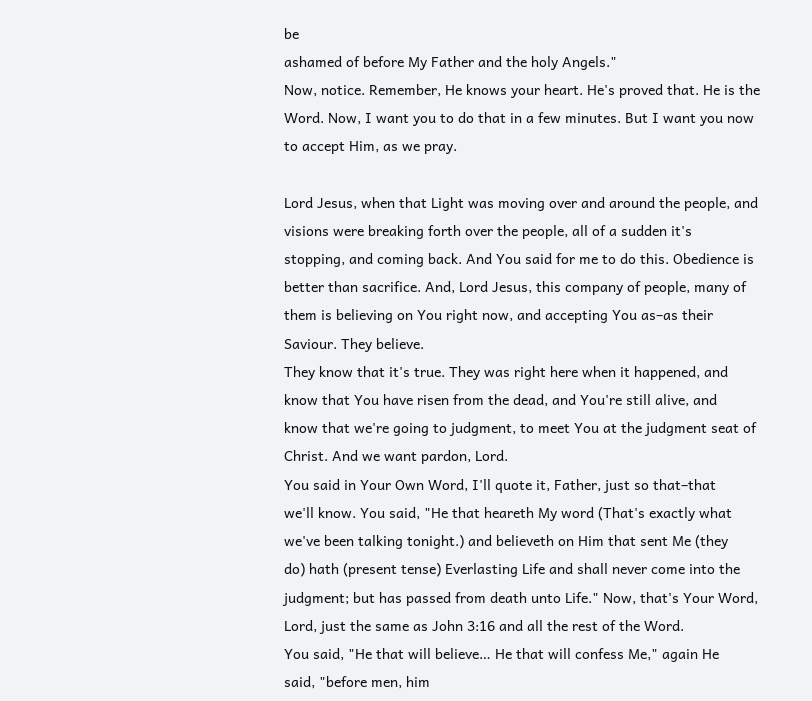be
ashamed of before My Father and the holy Angels."
Now, notice. Remember, He knows your heart. He's proved that. He is the
Word. Now, I want you to do that in a few minutes. But I want you now
to accept Him, as we pray.

Lord Jesus, when that Light was moving over and around the people, and
visions were breaking forth over the people, all of a sudden it's
stopping, and coming back. And You said for me to do this. Obedience is
better than sacrifice. And, Lord Jesus, this company of people, many of
them is believing on You right now, and accepting You as–as their
Saviour. They believe.
They know that it's true. They was right here when it happened, and
know that You have risen from the dead, and You're still alive, and
know that we're going to judgment, to meet You at the judgment seat of
Christ. And we want pardon, Lord.
You said in Your Own Word, I'll quote it, Father, just so that–that
we'll know. You said, "He that heareth My word (That's exactly what
we've been talking tonight.) and believeth on Him that sent Me (they
do) hath (present tense) Everlasting Life and shall never come into the
judgment; but has passed from death unto Life." Now, that's Your Word,
Lord, just the same as John 3:16 and all the rest of the Word.
You said, "He that will believe… He that will confess Me," again He
said, "before men, him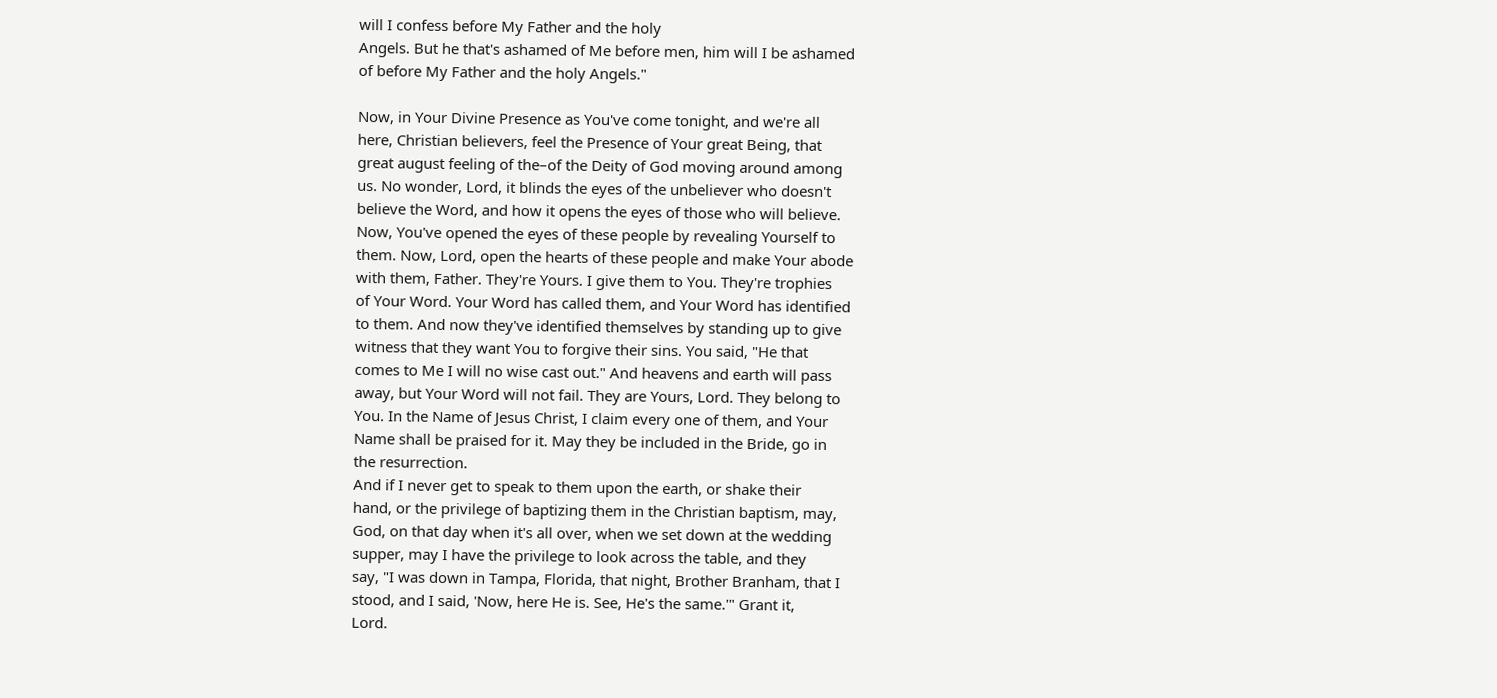will I confess before My Father and the holy
Angels. But he that's ashamed of Me before men, him will I be ashamed
of before My Father and the holy Angels."

Now, in Your Divine Presence as You've come tonight, and we're all
here, Christian believers, feel the Presence of Your great Being, that
great august feeling of the–of the Deity of God moving around among
us. No wonder, Lord, it blinds the eyes of the unbeliever who doesn't
believe the Word, and how it opens the eyes of those who will believe.
Now, You've opened the eyes of these people by revealing Yourself to
them. Now, Lord, open the hearts of these people and make Your abode
with them, Father. They're Yours. I give them to You. They're trophies
of Your Word. Your Word has called them, and Your Word has identified
to them. And now they've identified themselves by standing up to give
witness that they want You to forgive their sins. You said, "He that
comes to Me I will no wise cast out." And heavens and earth will pass
away, but Your Word will not fail. They are Yours, Lord. They belong to
You. In the Name of Jesus Christ, I claim every one of them, and Your
Name shall be praised for it. May they be included in the Bride, go in
the resurrection.
And if I never get to speak to them upon the earth, or shake their
hand, or the privilege of baptizing them in the Christian baptism, may,
God, on that day when it's all over, when we set down at the wedding
supper, may I have the privilege to look across the table, and they
say, "I was down in Tampa, Florida, that night, Brother Branham, that I
stood, and I said, 'Now, here He is. See, He's the same.'" Grant it,
Lord.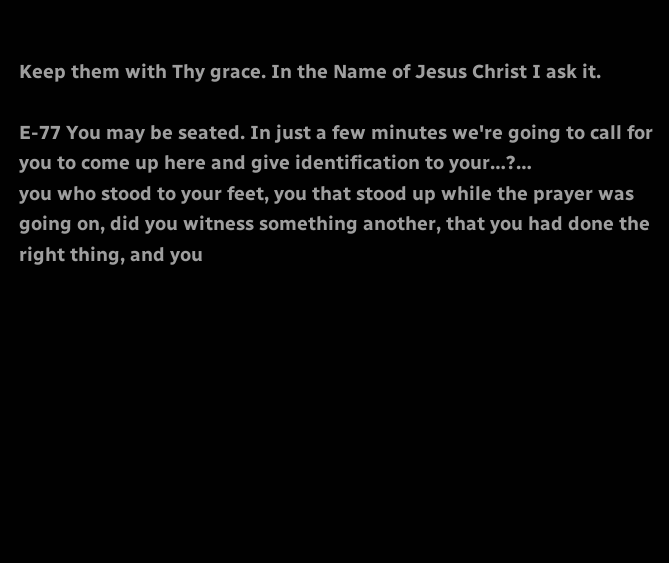Keep them with Thy grace. In the Name of Jesus Christ I ask it.

E-77 You may be seated. In just a few minutes we're going to call for you to come up here and give identification to your…?…
you who stood to your feet, you that stood up while the prayer was
going on, did you witness something another, that you had done the
right thing, and you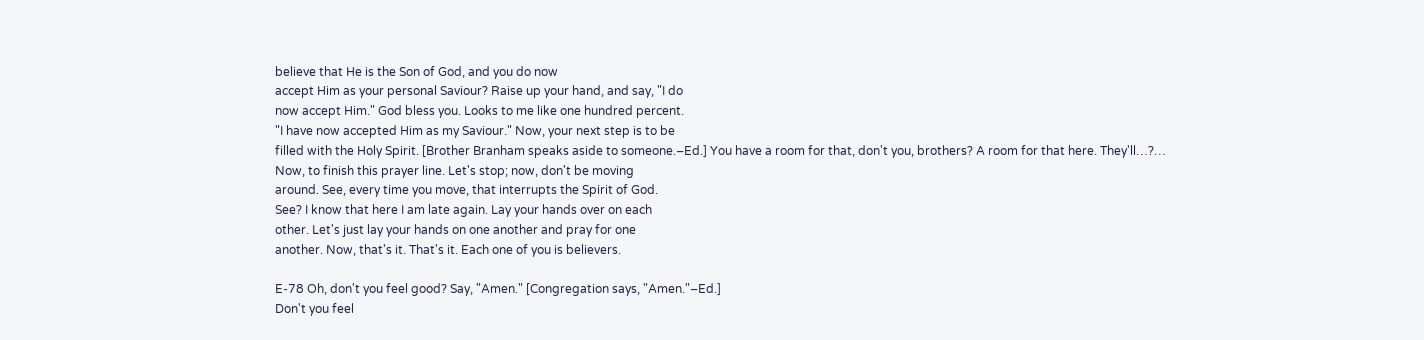believe that He is the Son of God, and you do now
accept Him as your personal Saviour? Raise up your hand, and say, "I do
now accept Him." God bless you. Looks to me like one hundred percent.
"I have now accepted Him as my Saviour." Now, your next step is to be
filled with the Holy Spirit. [Brother Branham speaks aside to someone.–Ed.] You have a room for that, don't you, brothers? A room for that here. They'll…?…
Now, to finish this prayer line. Let's stop; now, don't be moving
around. See, every time you move, that interrupts the Spirit of God.
See? I know that here I am late again. Lay your hands over on each
other. Let's just lay your hands on one another and pray for one
another. Now, that's it. That's it. Each one of you is believers.

E-78 Oh, don't you feel good? Say, "Amen." [Congregation says, "Amen."–Ed.]
Don't you feel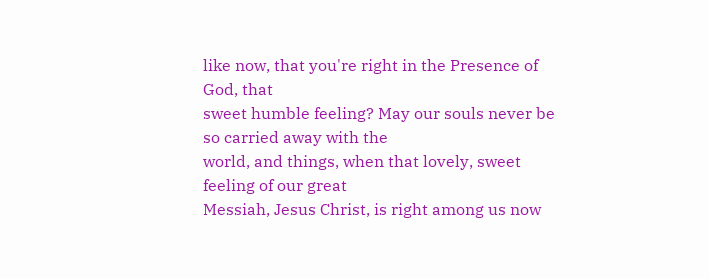like now, that you're right in the Presence of God, that
sweet humble feeling? May our souls never be so carried away with the
world, and things, when that lovely, sweet feeling of our great
Messiah, Jesus Christ, is right among us now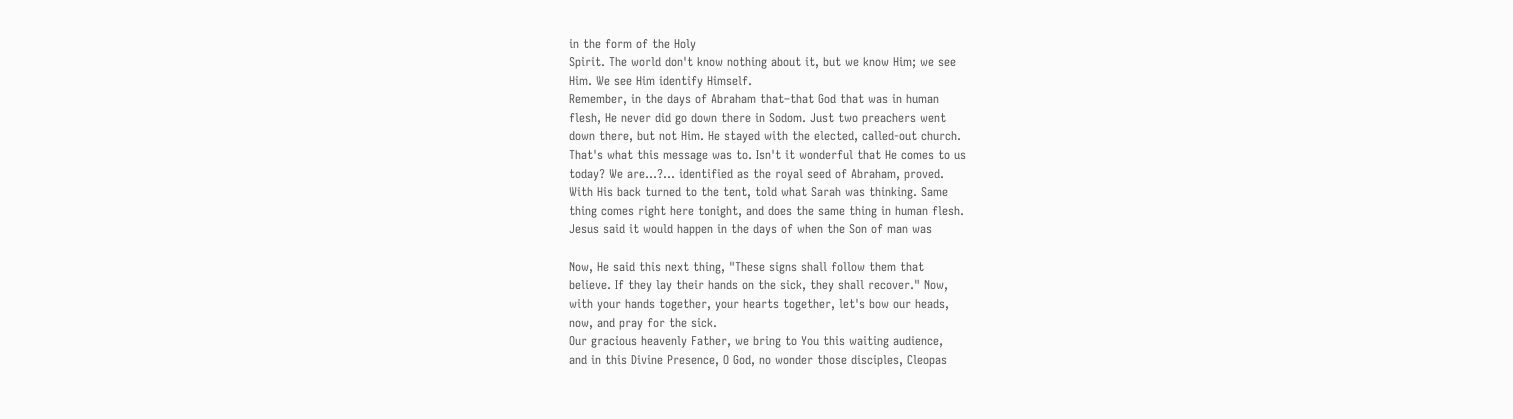in the form of the Holy
Spirit. The world don't know nothing about it, but we know Him; we see
Him. We see Him identify Himself.
Remember, in the days of Abraham that–that God that was in human
flesh, He never did go down there in Sodom. Just two preachers went
down there, but not Him. He stayed with the elected, called-out church.
That's what this message was to. Isn't it wonderful that He comes to us
today? We are…?… identified as the royal seed of Abraham, proved.
With His back turned to the tent, told what Sarah was thinking. Same
thing comes right here tonight, and does the same thing in human flesh.
Jesus said it would happen in the days of when the Son of man was

Now, He said this next thing, "These signs shall follow them that
believe. If they lay their hands on the sick, they shall recover." Now,
with your hands together, your hearts together, let's bow our heads,
now, and pray for the sick.
Our gracious heavenly Father, we bring to You this waiting audience,
and in this Divine Presence, O God, no wonder those disciples, Cleopas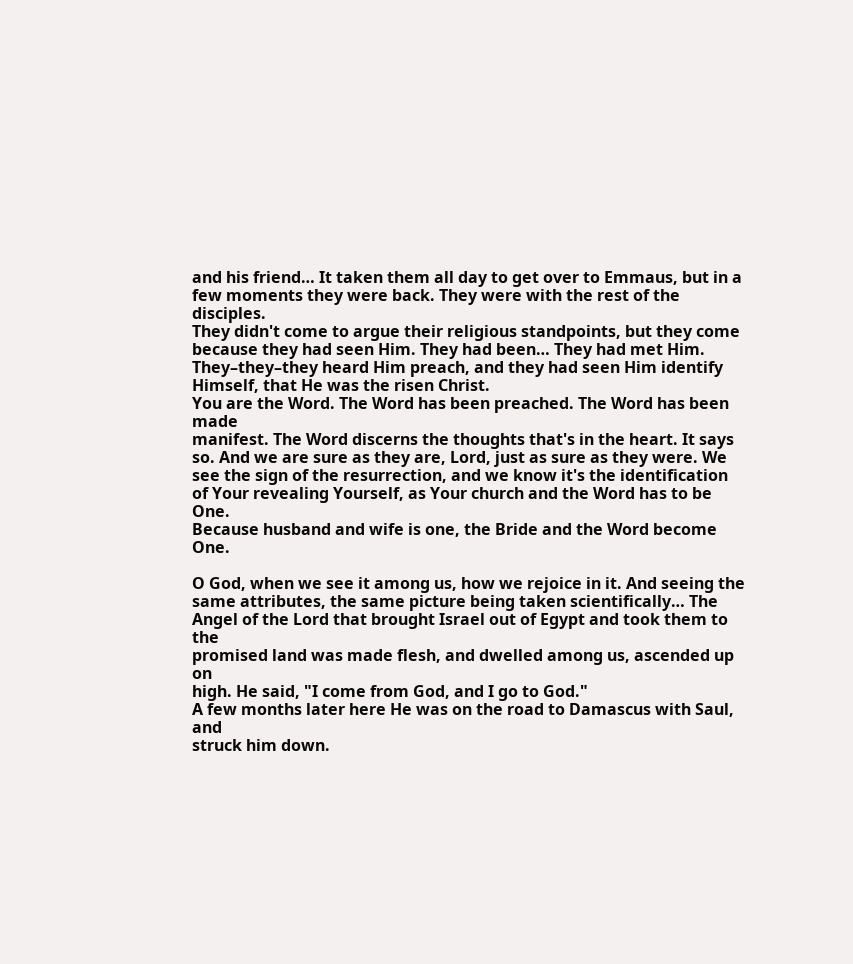and his friend… It taken them all day to get over to Emmaus, but in a
few moments they were back. They were with the rest of the disciples.
They didn't come to argue their religious standpoints, but they come
because they had seen Him. They had been… They had met Him.
They–they–they heard Him preach, and they had seen Him identify
Himself, that He was the risen Christ.
You are the Word. The Word has been preached. The Word has been made
manifest. The Word discerns the thoughts that's in the heart. It says
so. And we are sure as they are, Lord, just as sure as they were. We
see the sign of the resurrection, and we know it's the identification
of Your revealing Yourself, as Your church and the Word has to be One.
Because husband and wife is one, the Bride and the Word become One.

O God, when we see it among us, how we rejoice in it. And seeing the
same attributes, the same picture being taken scientifically… The
Angel of the Lord that brought Israel out of Egypt and took them to the
promised land was made flesh, and dwelled among us, ascended up on
high. He said, "I come from God, and I go to God."
A few months later here He was on the road to Damascus with Saul, and
struck him down.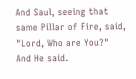And Saul, seeing that same Pillar of Fire, said,
"Lord, Who are You?"
And He said.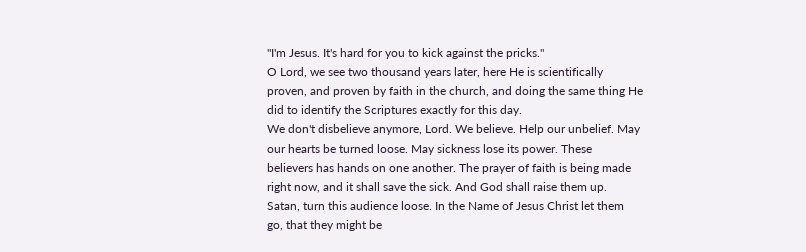"I'm Jesus. It's hard for you to kick against the pricks."
O Lord, we see two thousand years later, here He is scientifically
proven, and proven by faith in the church, and doing the same thing He
did to identify the Scriptures exactly for this day.
We don't disbelieve anymore, Lord. We believe. Help our unbelief. May
our hearts be turned loose. May sickness lose its power. These
believers has hands on one another. The prayer of faith is being made
right now, and it shall save the sick. And God shall raise them up.
Satan, turn this audience loose. In the Name of Jesus Christ let them
go, that they might be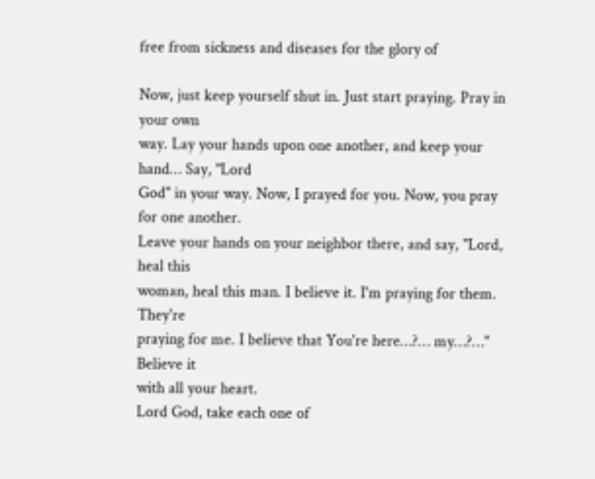free from sickness and diseases for the glory of

Now, just keep yourself shut in. Just start praying. Pray in your own
way. Lay your hands upon one another, and keep your hand… Say, "Lord
God" in your way. Now, I prayed for you. Now, you pray for one another.
Leave your hands on your neighbor there, and say, "Lord, heal this
woman, heal this man. I believe it. I'm praying for them. They're
praying for me. I believe that You're here…?… my…?…" Believe it
with all your heart.
Lord God, take each one of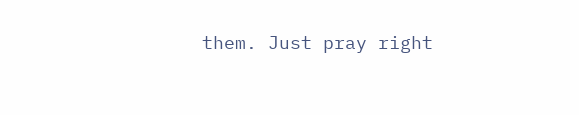them. Just pray right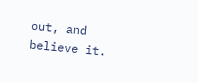out, and believe it.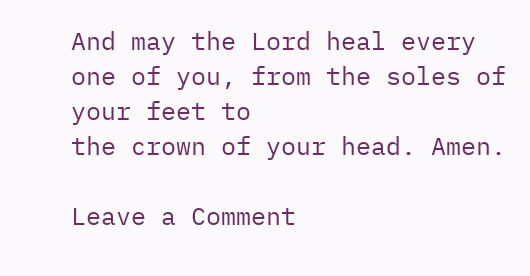And may the Lord heal every one of you, from the soles of your feet to
the crown of your head. Amen.

Leave a Comment